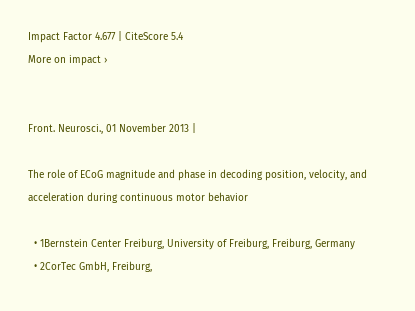Impact Factor 4.677 | CiteScore 5.4
More on impact ›


Front. Neurosci., 01 November 2013 |

The role of ECoG magnitude and phase in decoding position, velocity, and acceleration during continuous motor behavior

  • 1Bernstein Center Freiburg, University of Freiburg, Freiburg, Germany
  • 2CorTec GmbH, Freiburg,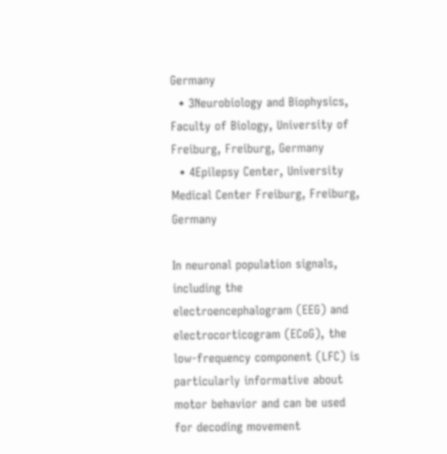Germany
  • 3Neurobiology and Biophysics, Faculty of Biology, University of Freiburg, Freiburg, Germany
  • 4Epilepsy Center, University Medical Center Freiburg, Freiburg, Germany

In neuronal population signals, including the electroencephalogram (EEG) and electrocorticogram (ECoG), the low-frequency component (LFC) is particularly informative about motor behavior and can be used for decoding movement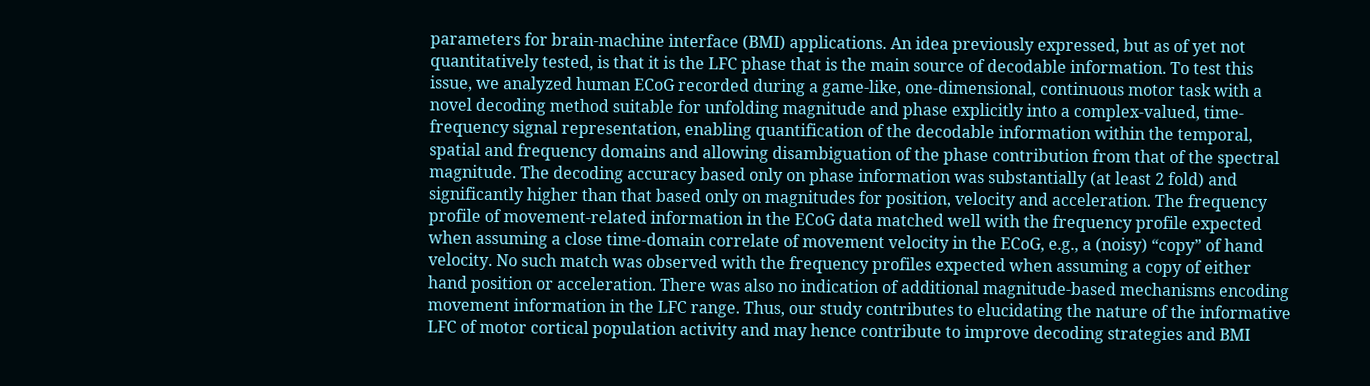parameters for brain-machine interface (BMI) applications. An idea previously expressed, but as of yet not quantitatively tested, is that it is the LFC phase that is the main source of decodable information. To test this issue, we analyzed human ECoG recorded during a game-like, one-dimensional, continuous motor task with a novel decoding method suitable for unfolding magnitude and phase explicitly into a complex-valued, time-frequency signal representation, enabling quantification of the decodable information within the temporal, spatial and frequency domains and allowing disambiguation of the phase contribution from that of the spectral magnitude. The decoding accuracy based only on phase information was substantially (at least 2 fold) and significantly higher than that based only on magnitudes for position, velocity and acceleration. The frequency profile of movement-related information in the ECoG data matched well with the frequency profile expected when assuming a close time-domain correlate of movement velocity in the ECoG, e.g., a (noisy) “copy” of hand velocity. No such match was observed with the frequency profiles expected when assuming a copy of either hand position or acceleration. There was also no indication of additional magnitude-based mechanisms encoding movement information in the LFC range. Thus, our study contributes to elucidating the nature of the informative LFC of motor cortical population activity and may hence contribute to improve decoding strategies and BMI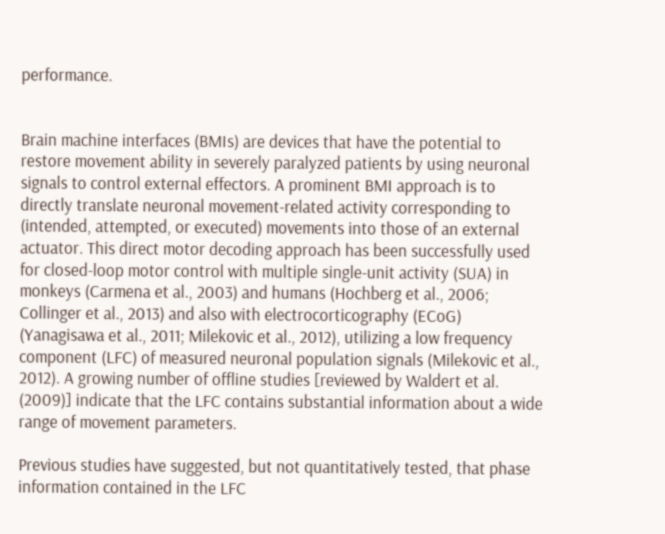performance.


Brain machine interfaces (BMIs) are devices that have the potential to restore movement ability in severely paralyzed patients by using neuronal signals to control external effectors. A prominent BMI approach is to directly translate neuronal movement-related activity corresponding to (intended, attempted, or executed) movements into those of an external actuator. This direct motor decoding approach has been successfully used for closed-loop motor control with multiple single-unit activity (SUA) in monkeys (Carmena et al., 2003) and humans (Hochberg et al., 2006; Collinger et al., 2013) and also with electrocorticography (ECoG) (Yanagisawa et al., 2011; Milekovic et al., 2012), utilizing a low frequency component (LFC) of measured neuronal population signals (Milekovic et al., 2012). A growing number of offline studies [reviewed by Waldert et al. (2009)] indicate that the LFC contains substantial information about a wide range of movement parameters.

Previous studies have suggested, but not quantitatively tested, that phase information contained in the LFC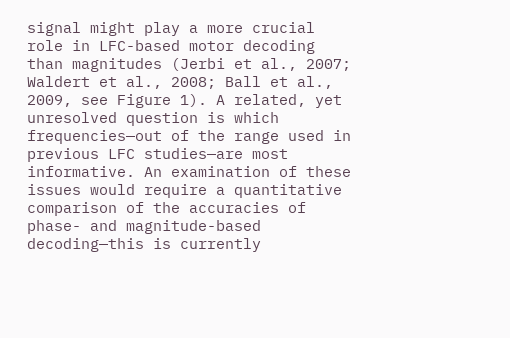signal might play a more crucial role in LFC-based motor decoding than magnitudes (Jerbi et al., 2007; Waldert et al., 2008; Ball et al., 2009, see Figure 1). A related, yet unresolved question is which frequencies—out of the range used in previous LFC studies—are most informative. An examination of these issues would require a quantitative comparison of the accuracies of phase- and magnitude-based decoding—this is currently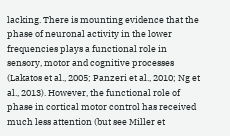lacking. There is mounting evidence that the phase of neuronal activity in the lower frequencies plays a functional role in sensory, motor and cognitive processes (Lakatos et al., 2005; Panzeri et al., 2010; Ng et al., 2013). However, the functional role of phase in cortical motor control has received much less attention (but see Miller et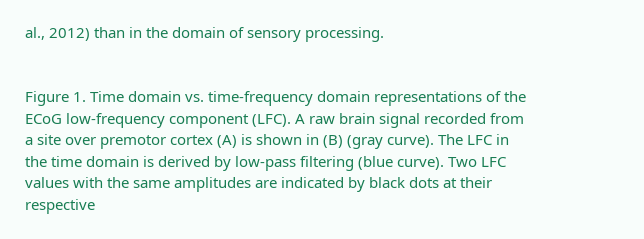al., 2012) than in the domain of sensory processing.


Figure 1. Time domain vs. time-frequency domain representations of the ECoG low-frequency component (LFC). A raw brain signal recorded from a site over premotor cortex (A) is shown in (B) (gray curve). The LFC in the time domain is derived by low-pass filtering (blue curve). Two LFC values with the same amplitudes are indicated by black dots at their respective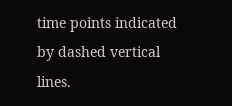time points indicated by dashed vertical lines.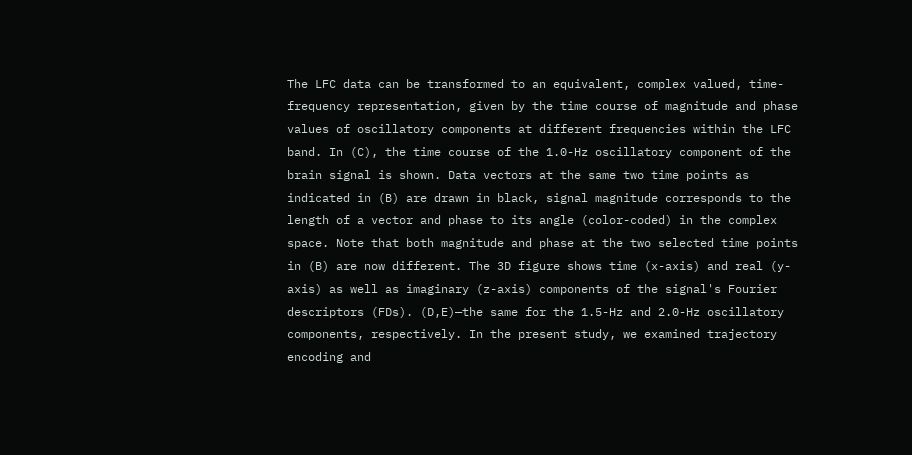The LFC data can be transformed to an equivalent, complex valued, time-frequency representation, given by the time course of magnitude and phase values of oscillatory components at different frequencies within the LFC band. In (C), the time course of the 1.0-Hz oscillatory component of the brain signal is shown. Data vectors at the same two time points as indicated in (B) are drawn in black, signal magnitude corresponds to the length of a vector and phase to its angle (color-coded) in the complex space. Note that both magnitude and phase at the two selected time points in (B) are now different. The 3D figure shows time (x-axis) and real (y-axis) as well as imaginary (z-axis) components of the signal's Fourier descriptors (FDs). (D,E)—the same for the 1.5-Hz and 2.0-Hz oscillatory components, respectively. In the present study, we examined trajectory encoding and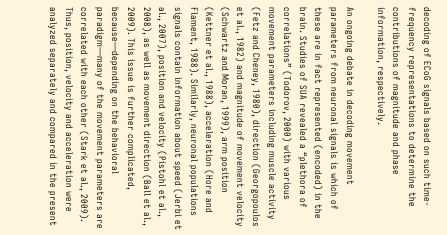decoding of ECoG signals based on such time-frequency representations to determine the contributions of magnitude and phase information, respectively.

An ongoing debate in decoding movement parameters from neuronal signals is which of these are in fact represented (encoded) in the brain. Studies of SUA revealed a “plethora of correlations” (Todorov, 2000) with various movement parameters including muscle activity (Fetz and Cheney, 1980), direction (Georgopoulos et al., 1982) and magnitude of movement velocity (Schwartz and Moran, 1999), arm position (Kettner et al., 1988), acceleration (Hore and Flament, 1988). Similarly, neuronal populations signals contain information about speed (Jerbi et al., 2007), position and velocity (Pistohl et al., 2008), as well as movement direction (Ball et al., 2009). This issue is further complicated, because—depending on the behavioral paradigm—many of the movement parameters are correlated with each other (Stark et al., 2009). Thus, position, velocity and acceleration were analyzed separately and compared in the present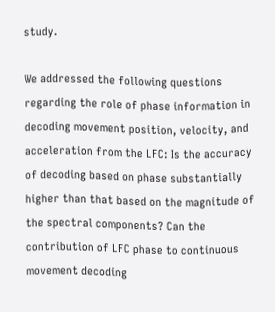study.

We addressed the following questions regarding the role of phase information in decoding movement position, velocity, and acceleration from the LFC: Is the accuracy of decoding based on phase substantially higher than that based on the magnitude of the spectral components? Can the contribution of LFC phase to continuous movement decoding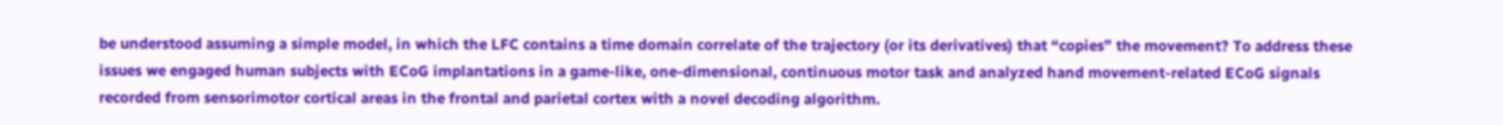be understood assuming a simple model, in which the LFC contains a time domain correlate of the trajectory (or its derivatives) that “copies” the movement? To address these issues we engaged human subjects with ECoG implantations in a game-like, one-dimensional, continuous motor task and analyzed hand movement-related ECoG signals recorded from sensorimotor cortical areas in the frontal and parietal cortex with a novel decoding algorithm.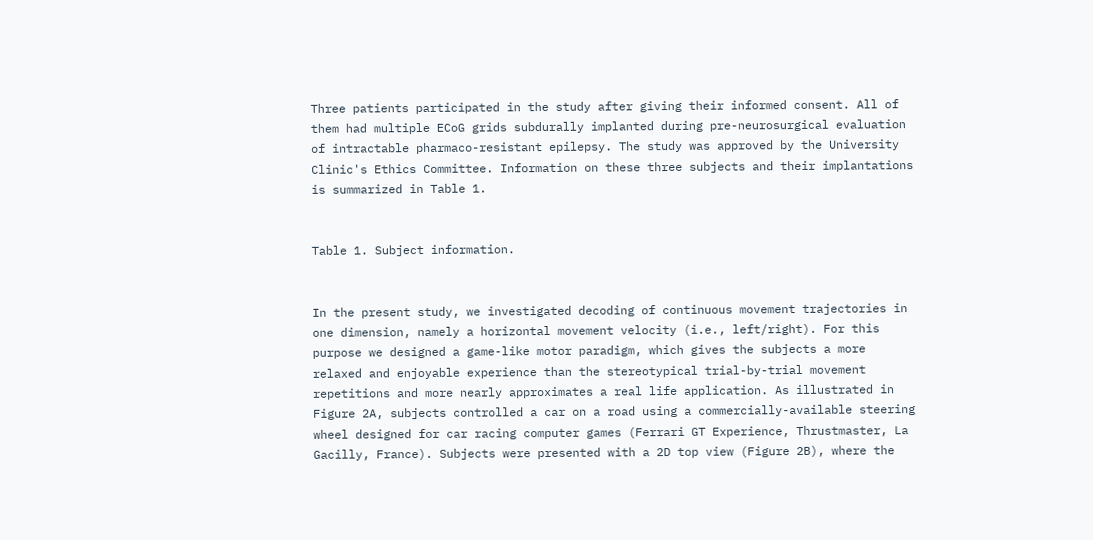Three patients participated in the study after giving their informed consent. All of them had multiple ECoG grids subdurally implanted during pre-neurosurgical evaluation of intractable pharmaco-resistant epilepsy. The study was approved by the University Clinic's Ethics Committee. Information on these three subjects and their implantations is summarized in Table 1.


Table 1. Subject information.


In the present study, we investigated decoding of continuous movement trajectories in one dimension, namely a horizontal movement velocity (i.e., left/right). For this purpose we designed a game-like motor paradigm, which gives the subjects a more relaxed and enjoyable experience than the stereotypical trial-by-trial movement repetitions and more nearly approximates a real life application. As illustrated in Figure 2A, subjects controlled a car on a road using a commercially-available steering wheel designed for car racing computer games (Ferrari GT Experience, Thrustmaster, La Gacilly, France). Subjects were presented with a 2D top view (Figure 2B), where the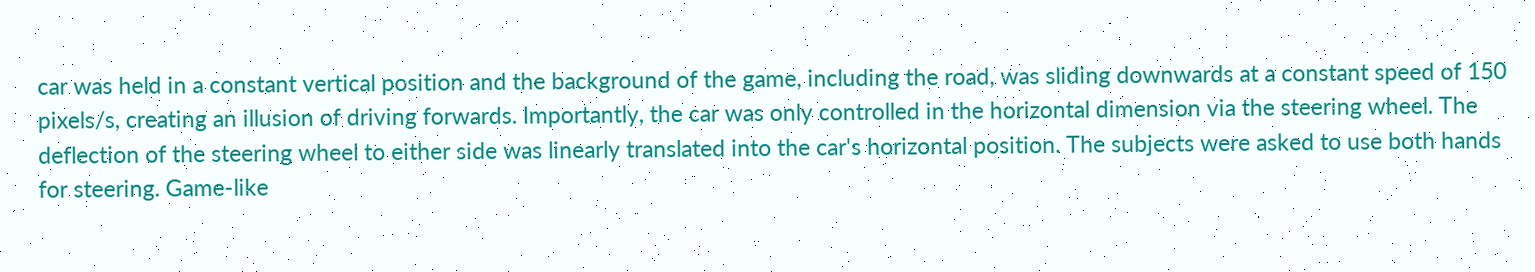car was held in a constant vertical position and the background of the game, including the road, was sliding downwards at a constant speed of 150 pixels/s, creating an illusion of driving forwards. Importantly, the car was only controlled in the horizontal dimension via the steering wheel. The deflection of the steering wheel to either side was linearly translated into the car's horizontal position. The subjects were asked to use both hands for steering. Game-like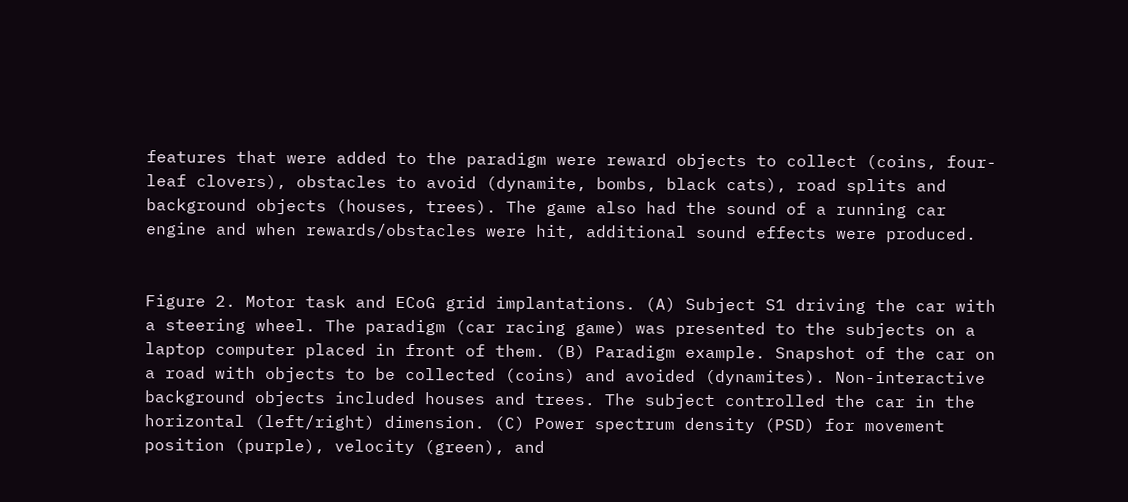features that were added to the paradigm were reward objects to collect (coins, four-leaf clovers), obstacles to avoid (dynamite, bombs, black cats), road splits and background objects (houses, trees). The game also had the sound of a running car engine and when rewards/obstacles were hit, additional sound effects were produced.


Figure 2. Motor task and ECoG grid implantations. (A) Subject S1 driving the car with a steering wheel. The paradigm (car racing game) was presented to the subjects on a laptop computer placed in front of them. (B) Paradigm example. Snapshot of the car on a road with objects to be collected (coins) and avoided (dynamites). Non-interactive background objects included houses and trees. The subject controlled the car in the horizontal (left/right) dimension. (C) Power spectrum density (PSD) for movement position (purple), velocity (green), and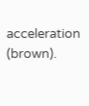acceleration (brown).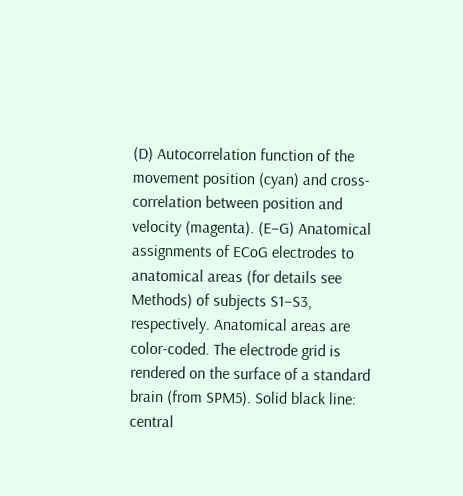(D) Autocorrelation function of the movement position (cyan) and cross-correlation between position and velocity (magenta). (E–G) Anatomical assignments of ECoG electrodes to anatomical areas (for details see Methods) of subjects S1–S3, respectively. Anatomical areas are color-coded. The electrode grid is rendered on the surface of a standard brain (from SPM5). Solid black line: central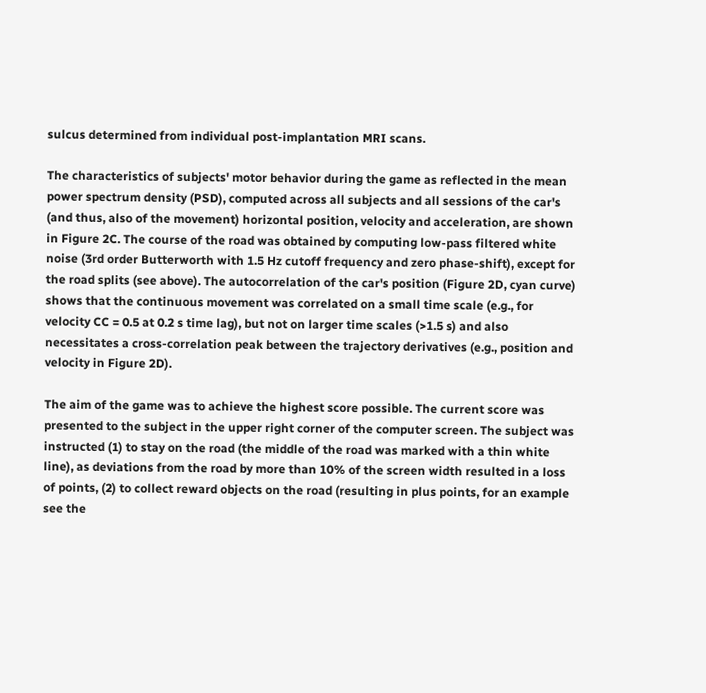sulcus determined from individual post-implantation MRI scans.

The characteristics of subjects' motor behavior during the game as reflected in the mean power spectrum density (PSD), computed across all subjects and all sessions of the car's (and thus, also of the movement) horizontal position, velocity and acceleration, are shown in Figure 2C. The course of the road was obtained by computing low-pass filtered white noise (3rd order Butterworth with 1.5 Hz cutoff frequency and zero phase-shift), except for the road splits (see above). The autocorrelation of the car's position (Figure 2D, cyan curve) shows that the continuous movement was correlated on a small time scale (e.g., for velocity CC = 0.5 at 0.2 s time lag), but not on larger time scales (>1.5 s) and also necessitates a cross-correlation peak between the trajectory derivatives (e.g., position and velocity in Figure 2D).

The aim of the game was to achieve the highest score possible. The current score was presented to the subject in the upper right corner of the computer screen. The subject was instructed (1) to stay on the road (the middle of the road was marked with a thin white line), as deviations from the road by more than 10% of the screen width resulted in a loss of points, (2) to collect reward objects on the road (resulting in plus points, for an example see the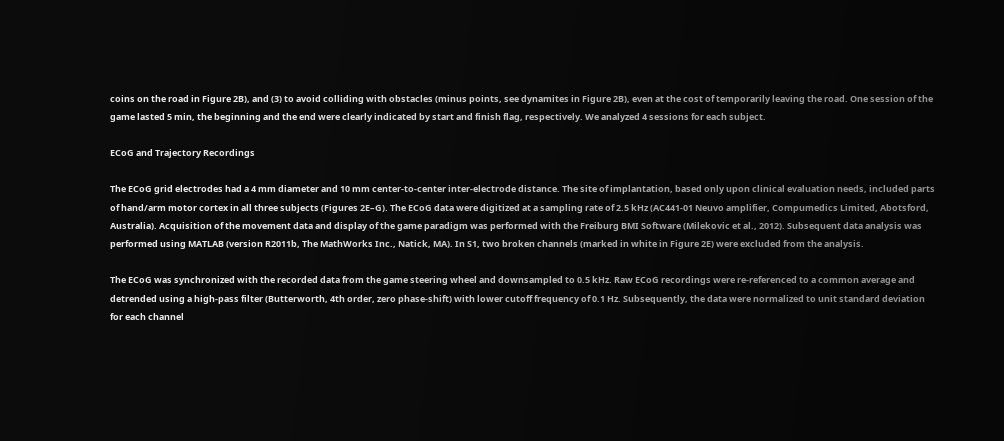coins on the road in Figure 2B), and (3) to avoid colliding with obstacles (minus points, see dynamites in Figure 2B), even at the cost of temporarily leaving the road. One session of the game lasted 5 min, the beginning and the end were clearly indicated by start and finish flag, respectively. We analyzed 4 sessions for each subject.

ECoG and Trajectory Recordings

The ECoG grid electrodes had a 4 mm diameter and 10 mm center-to-center inter-electrode distance. The site of implantation, based only upon clinical evaluation needs, included parts of hand/arm motor cortex in all three subjects (Figures 2E–G). The ECoG data were digitized at a sampling rate of 2.5 kHz (AC441-01 Neuvo amplifier, Compumedics Limited, Abotsford, Australia). Acquisition of the movement data and display of the game paradigm was performed with the Freiburg BMI Software (Milekovic et al., 2012). Subsequent data analysis was performed using MATLAB (version R2011b, The MathWorks Inc., Natick, MA). In S1, two broken channels (marked in white in Figure 2E) were excluded from the analysis.

The ECoG was synchronized with the recorded data from the game steering wheel and downsampled to 0.5 kHz. Raw ECoG recordings were re-referenced to a common average and detrended using a high-pass filter (Butterworth, 4th order, zero phase-shift) with lower cutoff frequency of 0.1 Hz. Subsequently, the data were normalized to unit standard deviation for each channel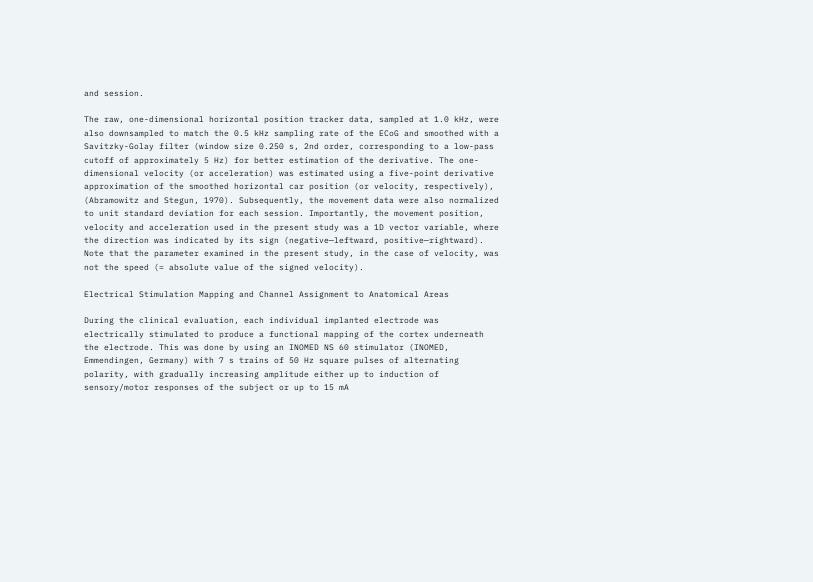and session.

The raw, one-dimensional horizontal position tracker data, sampled at 1.0 kHz, were also downsampled to match the 0.5 kHz sampling rate of the ECoG and smoothed with a Savitzky-Golay filter (window size 0.250 s, 2nd order, corresponding to a low-pass cutoff of approximately 5 Hz) for better estimation of the derivative. The one-dimensional velocity (or acceleration) was estimated using a five-point derivative approximation of the smoothed horizontal car position (or velocity, respectively), (Abramowitz and Stegun, 1970). Subsequently, the movement data were also normalized to unit standard deviation for each session. Importantly, the movement position, velocity and acceleration used in the present study was a 1D vector variable, where the direction was indicated by its sign (negative—leftward, positive—rightward). Note that the parameter examined in the present study, in the case of velocity, was not the speed (= absolute value of the signed velocity).

Electrical Stimulation Mapping and Channel Assignment to Anatomical Areas

During the clinical evaluation, each individual implanted electrode was electrically stimulated to produce a functional mapping of the cortex underneath the electrode. This was done by using an INOMED NS 60 stimulator (INOMED, Emmendingen, Germany) with 7 s trains of 50 Hz square pulses of alternating polarity, with gradually increasing amplitude either up to induction of sensory/motor responses of the subject or up to 15 mA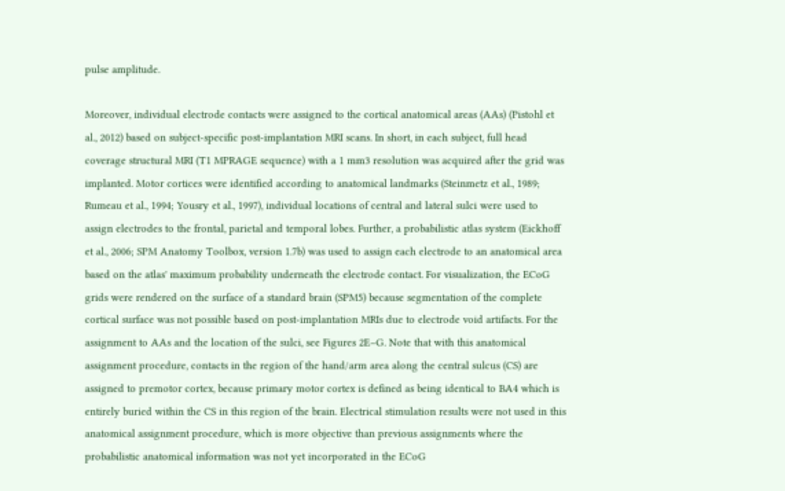pulse amplitude.

Moreover, individual electrode contacts were assigned to the cortical anatomical areas (AAs) (Pistohl et al., 2012) based on subject-specific post-implantation MRI scans. In short, in each subject, full head coverage structural MRI (T1 MPRAGE sequence) with a 1 mm3 resolution was acquired after the grid was implanted. Motor cortices were identified according to anatomical landmarks (Steinmetz et al., 1989; Rumeau et al., 1994; Yousry et al., 1997), individual locations of central and lateral sulci were used to assign electrodes to the frontal, parietal and temporal lobes. Further, a probabilistic atlas system (Eickhoff et al., 2006; SPM Anatomy Toolbox, version 1.7b) was used to assign each electrode to an anatomical area based on the atlas' maximum probability underneath the electrode contact. For visualization, the ECoG grids were rendered on the surface of a standard brain (SPM5) because segmentation of the complete cortical surface was not possible based on post-implantation MRIs due to electrode void artifacts. For the assignment to AAs and the location of the sulci, see Figures 2E–G. Note that with this anatomical assignment procedure, contacts in the region of the hand/arm area along the central sulcus (CS) are assigned to premotor cortex, because primary motor cortex is defined as being identical to BA4 which is entirely buried within the CS in this region of the brain. Electrical stimulation results were not used in this anatomical assignment procedure, which is more objective than previous assignments where the probabilistic anatomical information was not yet incorporated in the ECoG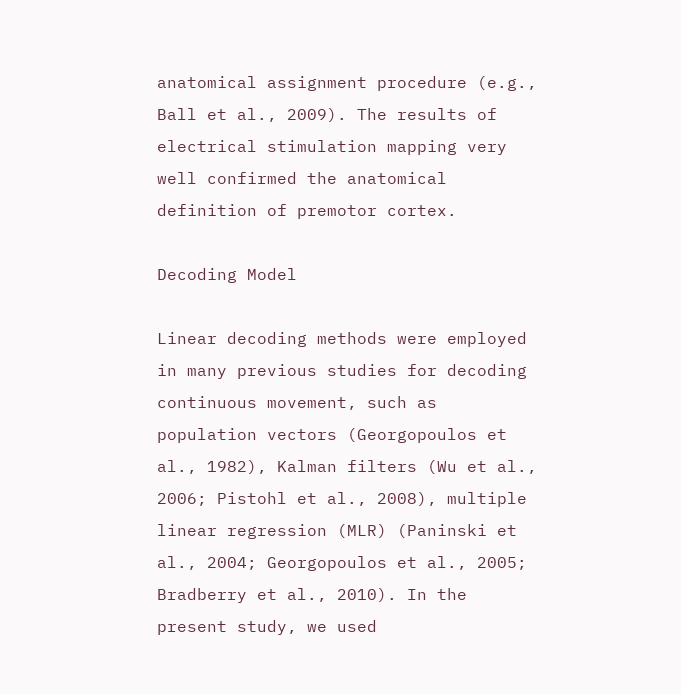anatomical assignment procedure (e.g., Ball et al., 2009). The results of electrical stimulation mapping very well confirmed the anatomical definition of premotor cortex.

Decoding Model

Linear decoding methods were employed in many previous studies for decoding continuous movement, such as population vectors (Georgopoulos et al., 1982), Kalman filters (Wu et al., 2006; Pistohl et al., 2008), multiple linear regression (MLR) (Paninski et al., 2004; Georgopoulos et al., 2005; Bradberry et al., 2010). In the present study, we used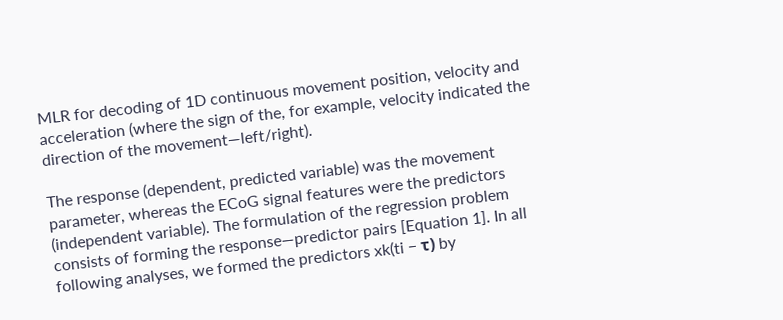MLR for decoding of 1D continuous movement position, velocity and acceleration (where the sign of the, for example, velocity indicated the direction of the movement—left/right).

The response (dependent, predicted variable) was the movement parameter, whereas the ECoG signal features were the predictors (independent variable). The formulation of the regression problem consists of forming the response—predictor pairs [Equation 1]. In all following analyses, we formed the predictors xk(ti − τ) by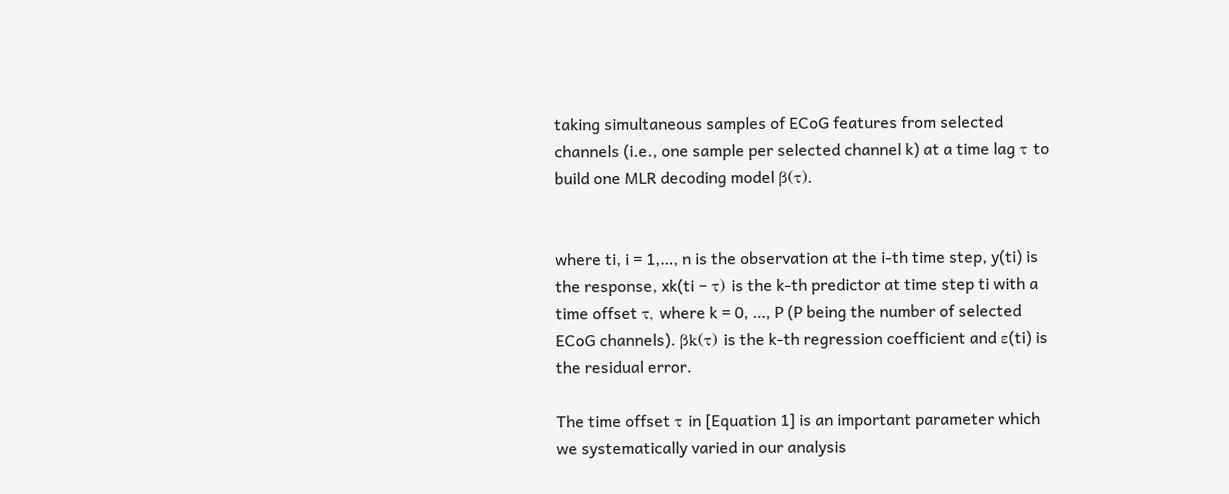taking simultaneous samples of ECoG features from selected channels (i.e., one sample per selected channel k) at a time lag τ to build one MLR decoding model β(τ).


where ti, i = 1,…, n is the observation at the i-th time step, y(ti) is the response, xk(ti − τ) is the k-th predictor at time step ti with a time offset τ, where k = 0, …, P (P being the number of selected ECoG channels). βk(τ) is the k-th regression coefficient and ε(ti) is the residual error.

The time offset τ in [Equation 1] is an important parameter which we systematically varied in our analysis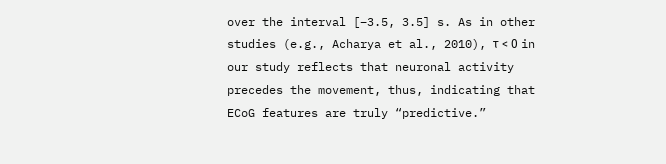over the interval [−3.5, 3.5] s. As in other studies (e.g., Acharya et al., 2010), τ < 0 in our study reflects that neuronal activity precedes the movement, thus, indicating that ECoG features are truly “predictive.”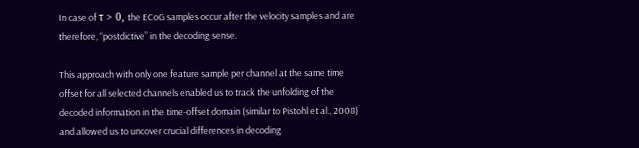In case of τ > 0, the ECoG samples occur after the velocity samples and are therefore, “postdictive” in the decoding sense.

This approach with only one feature sample per channel at the same time offset for all selected channels enabled us to track the unfolding of the decoded information in the time-offset domain (similar to Pistohl et al., 2008) and allowed us to uncover crucial differences in decoding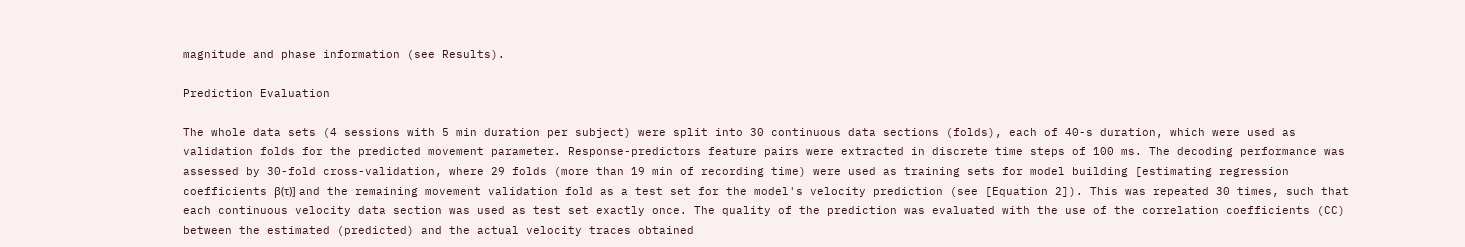magnitude and phase information (see Results).

Prediction Evaluation

The whole data sets (4 sessions with 5 min duration per subject) were split into 30 continuous data sections (folds), each of 40-s duration, which were used as validation folds for the predicted movement parameter. Response-predictors feature pairs were extracted in discrete time steps of 100 ms. The decoding performance was assessed by 30-fold cross-validation, where 29 folds (more than 19 min of recording time) were used as training sets for model building [estimating regression coefficients β(τ)] and the remaining movement validation fold as a test set for the model's velocity prediction (see [Equation 2]). This was repeated 30 times, such that each continuous velocity data section was used as test set exactly once. The quality of the prediction was evaluated with the use of the correlation coefficients (CC) between the estimated (predicted) and the actual velocity traces obtained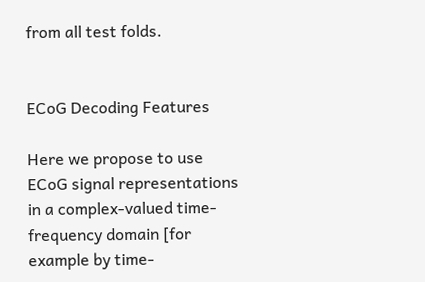from all test folds.


ECoG Decoding Features

Here we propose to use ECoG signal representations in a complex-valued time-frequency domain [for example by time-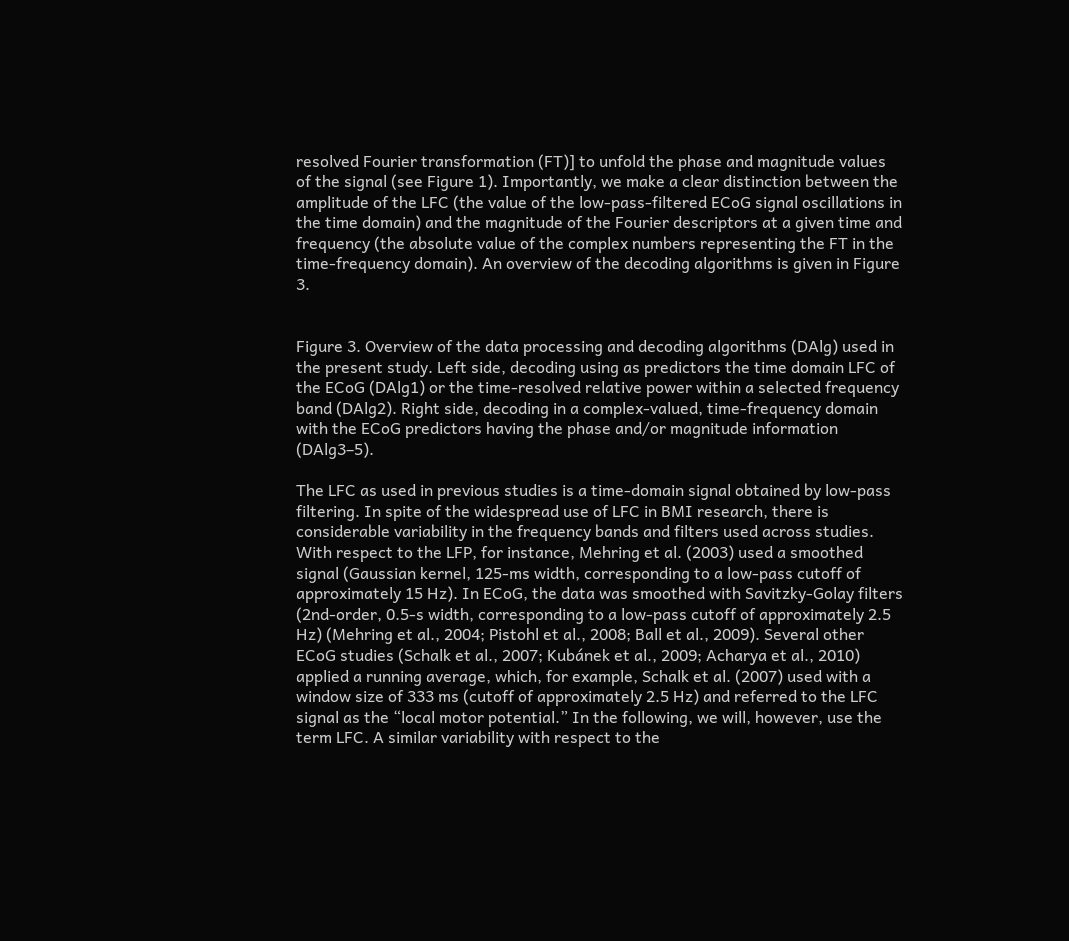resolved Fourier transformation (FT)] to unfold the phase and magnitude values of the signal (see Figure 1). Importantly, we make a clear distinction between the amplitude of the LFC (the value of the low-pass-filtered ECoG signal oscillations in the time domain) and the magnitude of the Fourier descriptors at a given time and frequency (the absolute value of the complex numbers representing the FT in the time-frequency domain). An overview of the decoding algorithms is given in Figure 3.


Figure 3. Overview of the data processing and decoding algorithms (DAlg) used in the present study. Left side, decoding using as predictors the time domain LFC of the ECoG (DAlg1) or the time-resolved relative power within a selected frequency band (DAlg2). Right side, decoding in a complex-valued, time-frequency domain with the ECoG predictors having the phase and/or magnitude information (DAlg3–5).

The LFC as used in previous studies is a time-domain signal obtained by low-pass filtering. In spite of the widespread use of LFC in BMI research, there is considerable variability in the frequency bands and filters used across studies. With respect to the LFP, for instance, Mehring et al. (2003) used a smoothed signal (Gaussian kernel, 125-ms width, corresponding to a low-pass cutoff of approximately 15 Hz). In ECoG, the data was smoothed with Savitzky-Golay filters (2nd-order, 0.5-s width, corresponding to a low-pass cutoff of approximately 2.5 Hz) (Mehring et al., 2004; Pistohl et al., 2008; Ball et al., 2009). Several other ECoG studies (Schalk et al., 2007; Kubánek et al., 2009; Acharya et al., 2010) applied a running average, which, for example, Schalk et al. (2007) used with a window size of 333 ms (cutoff of approximately 2.5 Hz) and referred to the LFC signal as the “local motor potential.” In the following, we will, however, use the term LFC. A similar variability with respect to the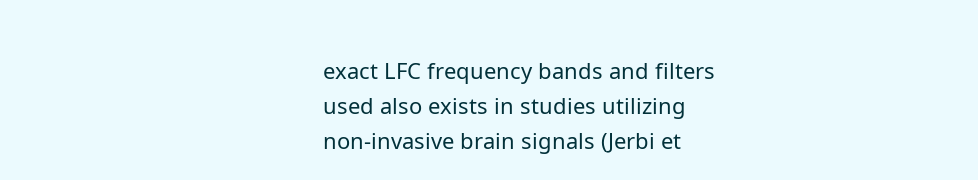exact LFC frequency bands and filters used also exists in studies utilizing non-invasive brain signals (Jerbi et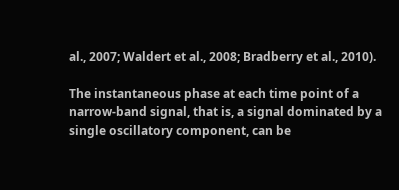al., 2007; Waldert et al., 2008; Bradberry et al., 2010).

The instantaneous phase at each time point of a narrow-band signal, that is, a signal dominated by a single oscillatory component, can be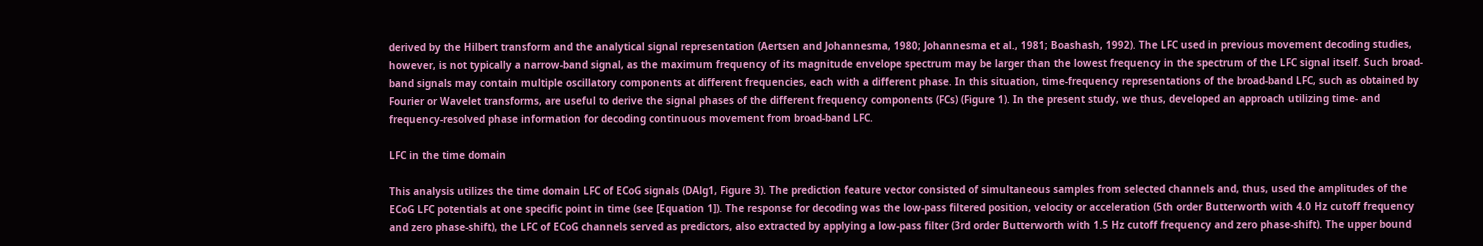derived by the Hilbert transform and the analytical signal representation (Aertsen and Johannesma, 1980; Johannesma et al., 1981; Boashash, 1992). The LFC used in previous movement decoding studies, however, is not typically a narrow-band signal, as the maximum frequency of its magnitude envelope spectrum may be larger than the lowest frequency in the spectrum of the LFC signal itself. Such broad-band signals may contain multiple oscillatory components at different frequencies, each with a different phase. In this situation, time-frequency representations of the broad-band LFC, such as obtained by Fourier or Wavelet transforms, are useful to derive the signal phases of the different frequency components (FCs) (Figure 1). In the present study, we thus, developed an approach utilizing time- and frequency-resolved phase information for decoding continuous movement from broad-band LFC.

LFC in the time domain

This analysis utilizes the time domain LFC of ECoG signals (DAlg1, Figure 3). The prediction feature vector consisted of simultaneous samples from selected channels and, thus, used the amplitudes of the ECoG LFC potentials at one specific point in time (see [Equation 1]). The response for decoding was the low-pass filtered position, velocity or acceleration (5th order Butterworth with 4.0 Hz cutoff frequency and zero phase-shift), the LFC of ECoG channels served as predictors, also extracted by applying a low-pass filter (3rd order Butterworth with 1.5 Hz cutoff frequency and zero phase-shift). The upper bound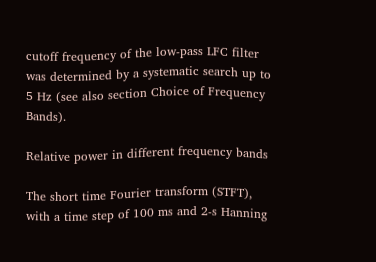cutoff frequency of the low-pass LFC filter was determined by a systematic search up to 5 Hz (see also section Choice of Frequency Bands).

Relative power in different frequency bands

The short time Fourier transform (STFT), with a time step of 100 ms and 2-s Hanning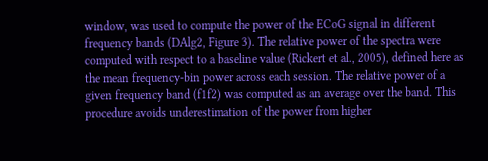window, was used to compute the power of the ECoG signal in different frequency bands (DAlg2, Figure 3). The relative power of the spectra were computed with respect to a baseline value (Rickert et al., 2005), defined here as the mean frequency-bin power across each session. The relative power of a given frequency band (f1f2) was computed as an average over the band. This procedure avoids underestimation of the power from higher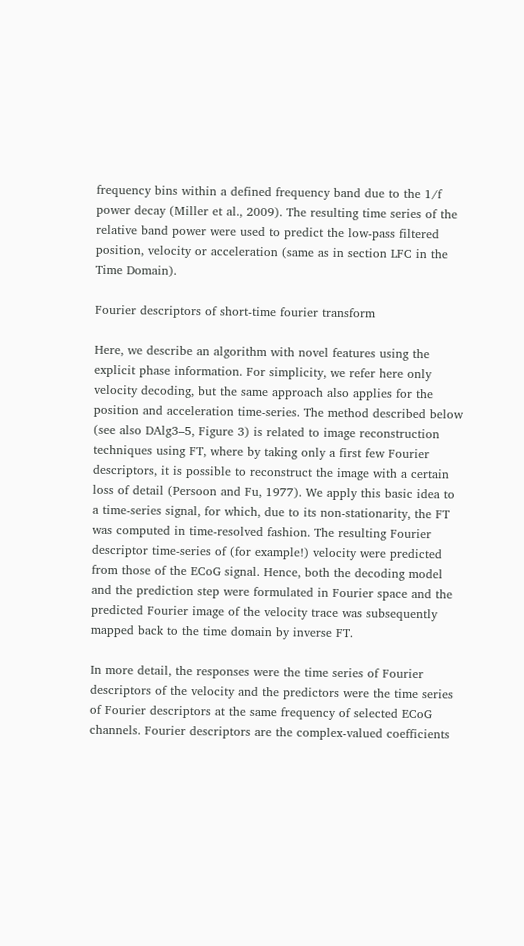frequency bins within a defined frequency band due to the 1/f power decay (Miller et al., 2009). The resulting time series of the relative band power were used to predict the low-pass filtered position, velocity or acceleration (same as in section LFC in the Time Domain).

Fourier descriptors of short-time fourier transform

Here, we describe an algorithm with novel features using the explicit phase information. For simplicity, we refer here only velocity decoding, but the same approach also applies for the position and acceleration time-series. The method described below (see also DAlg3–5, Figure 3) is related to image reconstruction techniques using FT, where by taking only a first few Fourier descriptors, it is possible to reconstruct the image with a certain loss of detail (Persoon and Fu, 1977). We apply this basic idea to a time-series signal, for which, due to its non-stationarity, the FT was computed in time-resolved fashion. The resulting Fourier descriptor time-series of (for example!) velocity were predicted from those of the ECoG signal. Hence, both the decoding model and the prediction step were formulated in Fourier space and the predicted Fourier image of the velocity trace was subsequently mapped back to the time domain by inverse FT.

In more detail, the responses were the time series of Fourier descriptors of the velocity and the predictors were the time series of Fourier descriptors at the same frequency of selected ECoG channels. Fourier descriptors are the complex-valued coefficients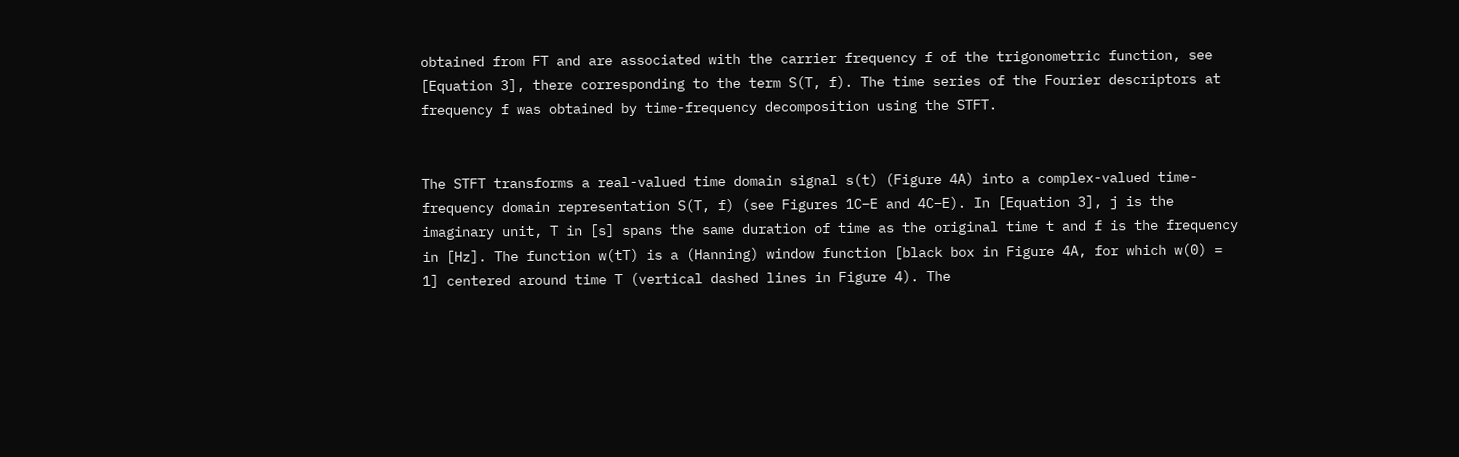obtained from FT and are associated with the carrier frequency f of the trigonometric function, see [Equation 3], there corresponding to the term S(T, f). The time series of the Fourier descriptors at frequency f was obtained by time-frequency decomposition using the STFT.


The STFT transforms a real-valued time domain signal s(t) (Figure 4A) into a complex-valued time-frequency domain representation S(T, f) (see Figures 1C–E and 4C–E). In [Equation 3], j is the imaginary unit, T in [s] spans the same duration of time as the original time t and f is the frequency in [Hz]. The function w(tT) is a (Hanning) window function [black box in Figure 4A, for which w(0) = 1] centered around time T (vertical dashed lines in Figure 4). The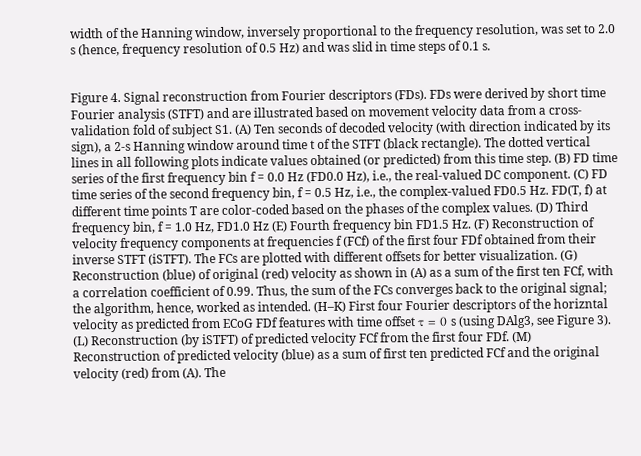width of the Hanning window, inversely proportional to the frequency resolution, was set to 2.0 s (hence, frequency resolution of 0.5 Hz) and was slid in time steps of 0.1 s.


Figure 4. Signal reconstruction from Fourier descriptors (FDs). FDs were derived by short time Fourier analysis (STFT) and are illustrated based on movement velocity data from a cross-validation fold of subject S1. (A) Ten seconds of decoded velocity (with direction indicated by its sign), a 2-s Hanning window around time t of the STFT (black rectangle). The dotted vertical lines in all following plots indicate values obtained (or predicted) from this time step. (B) FD time series of the first frequency bin f = 0.0 Hz (FD0.0 Hz), i.e., the real-valued DC component. (C) FD time series of the second frequency bin, f = 0.5 Hz, i.e., the complex-valued FD0.5 Hz. FD(T, f) at different time points T are color-coded based on the phases of the complex values. (D) Third frequency bin, f = 1.0 Hz, FD1.0 Hz (E) Fourth frequency bin FD1.5 Hz. (F) Reconstruction of velocity frequency components at frequencies f (FCf) of the first four FDf obtained from their inverse STFT (iSTFT). The FCs are plotted with different offsets for better visualization. (G) Reconstruction (blue) of original (red) velocity as shown in (A) as a sum of the first ten FCf, with a correlation coefficient of 0.99. Thus, the sum of the FCs converges back to the original signal; the algorithm, hence, worked as intended. (H–K) First four Fourier descriptors of the horizntal velocity as predicted from ECoG FDf features with time offset τ = 0 s (using DAlg3, see Figure 3). (L) Reconstruction (by iSTFT) of predicted velocity FCf from the first four FDf. (M) Reconstruction of predicted velocity (blue) as a sum of first ten predicted FCf and the original velocity (red) from (A). The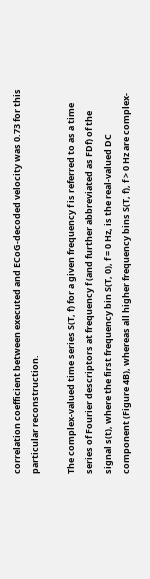correlation coefficient between executed and ECoG-decoded velocity was 0.73 for this particular reconstruction.

The complex-valued time series S(T, f) for a given frequency f is referred to as a time series of Fourier descriptors at frequency f (and further abbreviated as FDf) of the signal s(t), where the first frequency bin S(T, 0), f = 0 Hz, is the real-valued DC component (Figure 4B), whereas all higher frequency bins S(T, f), f > 0 Hz are complex-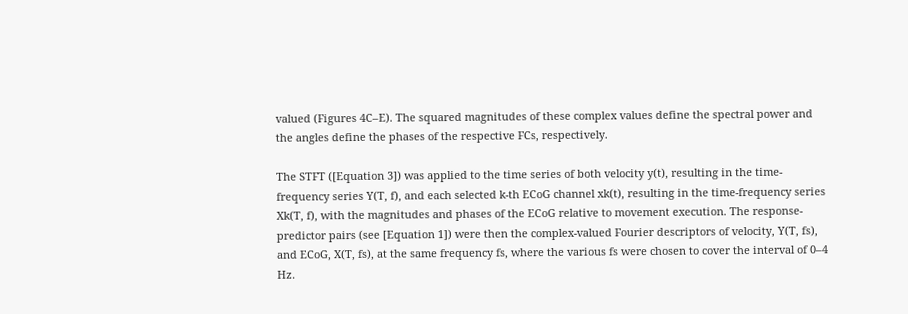valued (Figures 4C–E). The squared magnitudes of these complex values define the spectral power and the angles define the phases of the respective FCs, respectively.

The STFT ([Equation 3]) was applied to the time series of both velocity y(t), resulting in the time-frequency series Y(T, f), and each selected k-th ECoG channel xk(t), resulting in the time-frequency series Xk(T, f), with the magnitudes and phases of the ECoG relative to movement execution. The response-predictor pairs (see [Equation 1]) were then the complex-valued Fourier descriptors of velocity, Y(T, fs), and ECoG, X(T, fs), at the same frequency fs, where the various fs were chosen to cover the interval of 0–4 Hz.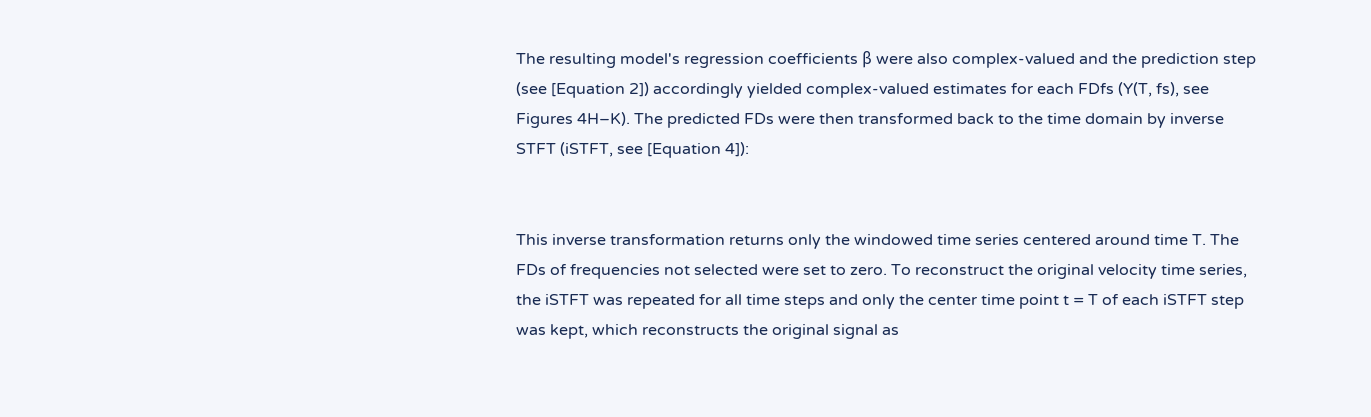The resulting model's regression coefficients β were also complex-valued and the prediction step (see [Equation 2]) accordingly yielded complex-valued estimates for each FDfs (Y(T, fs), see Figures 4H–K). The predicted FDs were then transformed back to the time domain by inverse STFT (iSTFT, see [Equation 4]):


This inverse transformation returns only the windowed time series centered around time T. The FDs of frequencies not selected were set to zero. To reconstruct the original velocity time series, the iSTFT was repeated for all time steps and only the center time point t = T of each iSTFT step was kept, which reconstructs the original signal as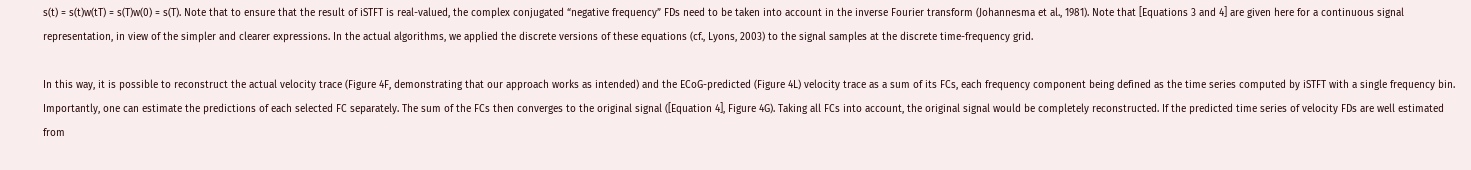s(t) = s(t)w(tT) = s(T)w(0) = s(T). Note that to ensure that the result of iSTFT is real-valued, the complex conjugated “negative frequency” FDs need to be taken into account in the inverse Fourier transform (Johannesma et al., 1981). Note that [Equations 3 and 4] are given here for a continuous signal representation, in view of the simpler and clearer expressions. In the actual algorithms, we applied the discrete versions of these equations (cf., Lyons, 2003) to the signal samples at the discrete time-frequency grid.

In this way, it is possible to reconstruct the actual velocity trace (Figure 4F, demonstrating that our approach works as intended) and the ECoG-predicted (Figure 4L) velocity trace as a sum of its FCs, each frequency component being defined as the time series computed by iSTFT with a single frequency bin. Importantly, one can estimate the predictions of each selected FC separately. The sum of the FCs then converges to the original signal ([Equation 4], Figure 4G). Taking all FCs into account, the original signal would be completely reconstructed. If the predicted time series of velocity FDs are well estimated from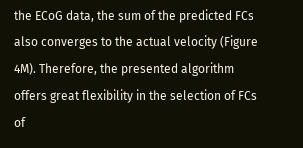the ECoG data, the sum of the predicted FCs also converges to the actual velocity (Figure 4M). Therefore, the presented algorithm offers great flexibility in the selection of FCs of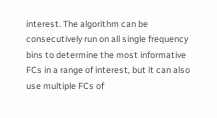interest. The algorithm can be consecutively run on all single frequency bins to determine the most informative FCs in a range of interest, but it can also use multiple FCs of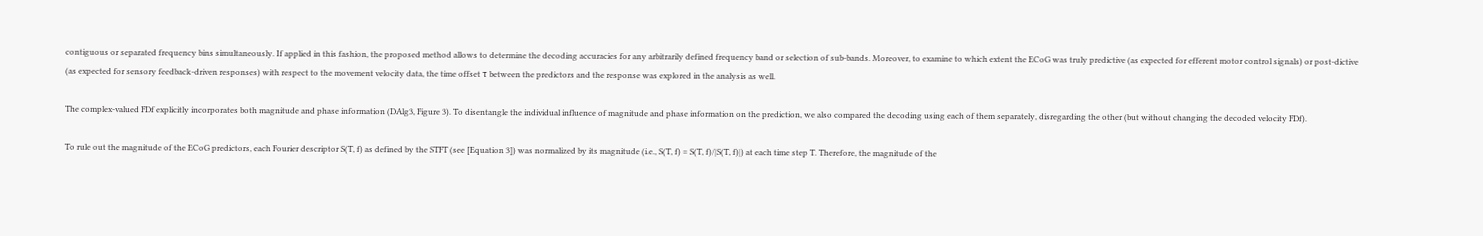contiguous or separated frequency bins simultaneously. If applied in this fashion, the proposed method allows to determine the decoding accuracies for any arbitrarily defined frequency band or selection of sub-bands. Moreover, to examine to which extent the ECoG was truly predictive (as expected for efferent motor control signals) or post-dictive (as expected for sensory feedback-driven responses) with respect to the movement velocity data, the time offset τ between the predictors and the response was explored in the analysis as well.

The complex-valued FDf explicitly incorporates both magnitude and phase information (DAlg3, Figure 3). To disentangle the individual influence of magnitude and phase information on the prediction, we also compared the decoding using each of them separately, disregarding the other (but without changing the decoded velocity FDf).

To rule out the magnitude of the ECoG predictors, each Fourier descriptor S(T, f) as defined by the STFT (see [Equation 3]) was normalized by its magnitude (i.e., S(T, f) = S(T, f)/|S(T, f)|) at each time step T. Therefore, the magnitude of the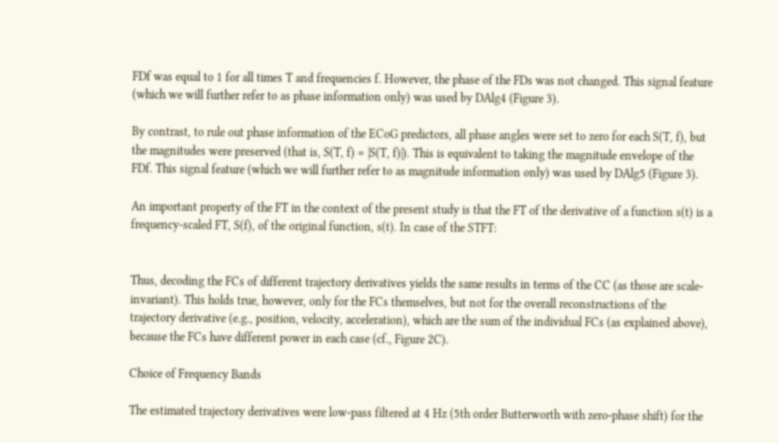FDf was equal to 1 for all times T and frequencies f. However, the phase of the FDs was not changed. This signal feature (which we will further refer to as phase information only) was used by DAlg4 (Figure 3).

By contrast, to rule out phase information of the ECoG predictors, all phase angles were set to zero for each S(T, f), but the magnitudes were preserved (that is, S(T, f) = |S(T, f)|). This is equivalent to taking the magnitude envelope of the FDf. This signal feature (which we will further refer to as magnitude information only) was used by DAlg5 (Figure 3).

An important property of the FT in the context of the present study is that the FT of the derivative of a function s(t) is a frequency-scaled FT, S(f), of the original function, s(t). In case of the STFT:


Thus, decoding the FCs of different trajectory derivatives yields the same results in terms of the CC (as those are scale-invariant). This holds true, however, only for the FCs themselves, but not for the overall reconstructions of the trajectory derivative (e.g., position, velocity, acceleration), which are the sum of the individual FCs (as explained above), because the FCs have different power in each case (cf., Figure 2C).

Choice of Frequency Bands

The estimated trajectory derivatives were low-pass filtered at 4 Hz (5th order Butterworth with zero-phase shift) for the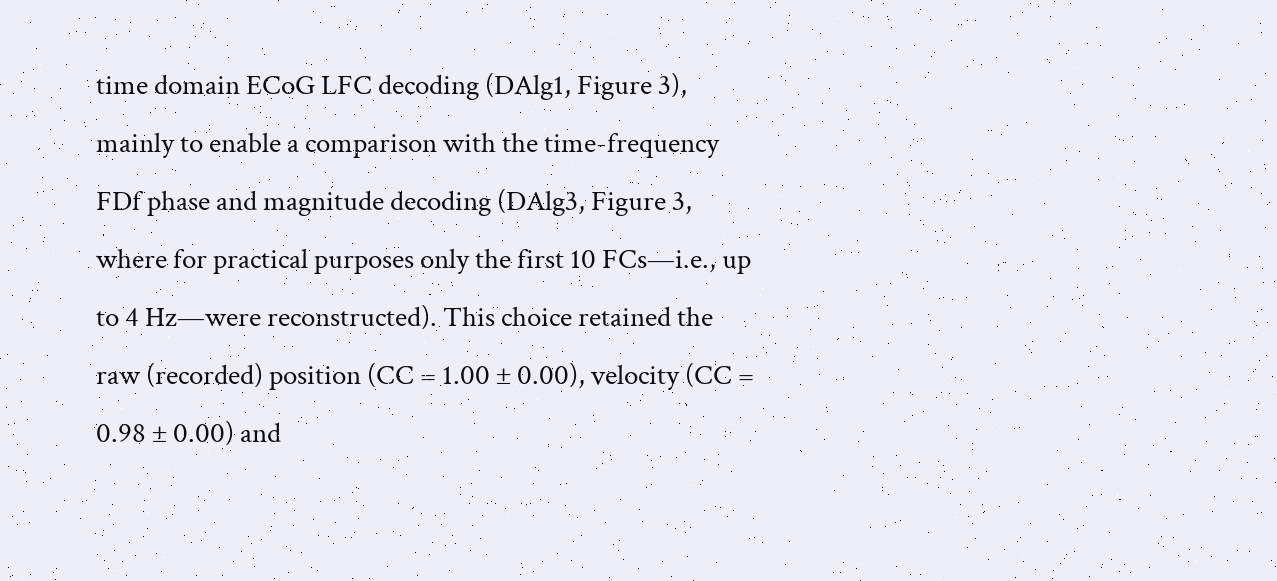time domain ECoG LFC decoding (DAlg1, Figure 3), mainly to enable a comparison with the time-frequency FDf phase and magnitude decoding (DAlg3, Figure 3, where for practical purposes only the first 10 FCs—i.e., up to 4 Hz—were reconstructed). This choice retained the raw (recorded) position (CC = 1.00 ± 0.00), velocity (CC = 0.98 ± 0.00) and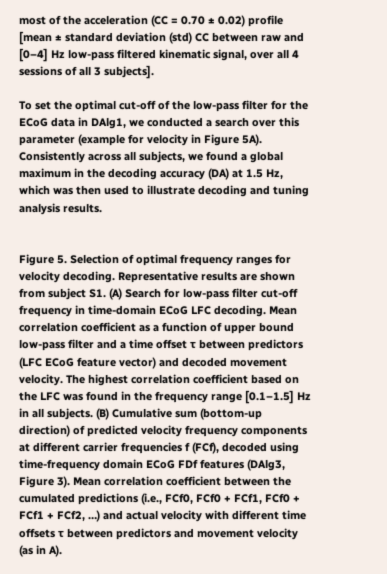most of the acceleration (CC = 0.70 ± 0.02) profile [mean ± standard deviation (std) CC between raw and [0–4] Hz low-pass filtered kinematic signal, over all 4 sessions of all 3 subjects].

To set the optimal cut-off of the low-pass filter for the ECoG data in DAlg1, we conducted a search over this parameter (example for velocity in Figure 5A). Consistently across all subjects, we found a global maximum in the decoding accuracy (DA) at 1.5 Hz, which was then used to illustrate decoding and tuning analysis results.


Figure 5. Selection of optimal frequency ranges for velocity decoding. Representative results are shown from subject S1. (A) Search for low-pass filter cut-off frequency in time-domain ECoG LFC decoding. Mean correlation coefficient as a function of upper bound low-pass filter and a time offset τ between predictors (LFC ECoG feature vector) and decoded movement velocity. The highest correlation coefficient based on the LFC was found in the frequency range [0.1–1.5] Hz in all subjects. (B) Cumulative sum (bottom-up direction) of predicted velocity frequency components at different carrier frequencies f (FCf), decoded using time-frequency domain ECoG FDf features (DAlg3, Figure 3). Mean correlation coefficient between the cumulated predictions (i.e., FCf0, FCf0 + FCf1, FCf0 + FCf1 + FCf2, …) and actual velocity with different time offsets τ between predictors and movement velocity (as in A).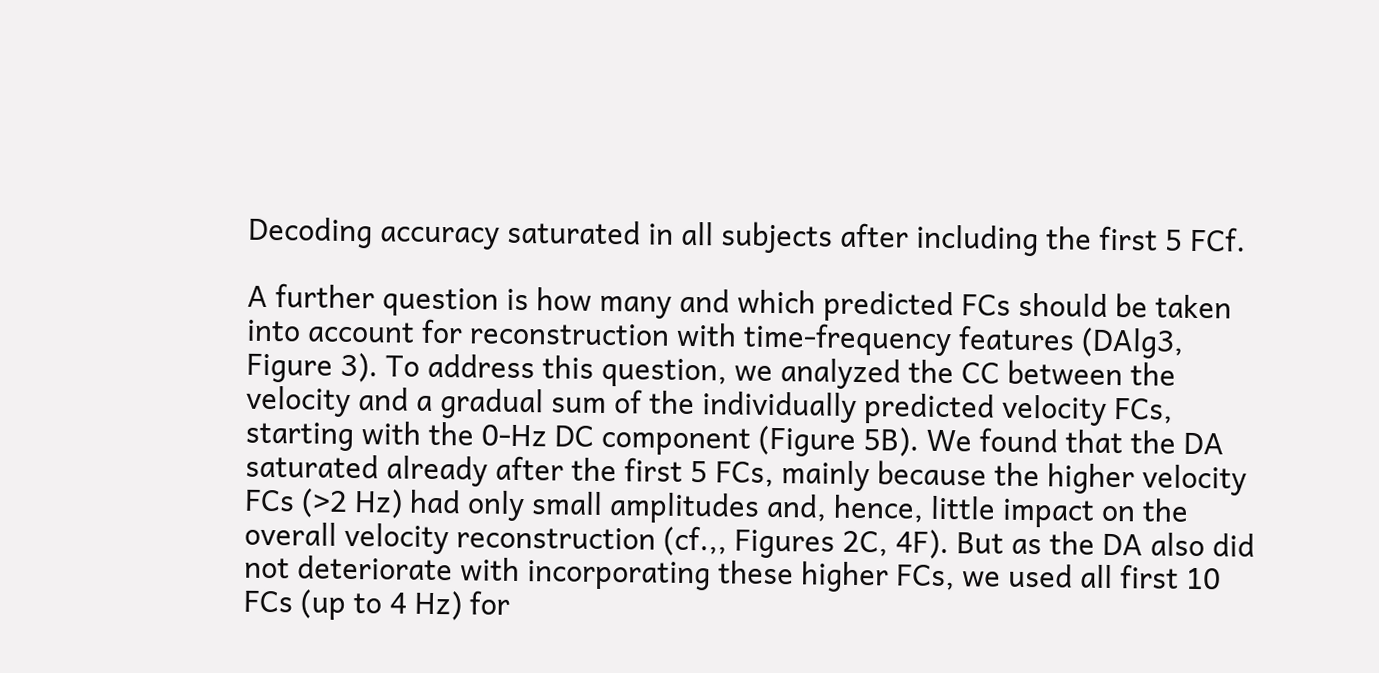Decoding accuracy saturated in all subjects after including the first 5 FCf.

A further question is how many and which predicted FCs should be taken into account for reconstruction with time-frequency features (DAlg3, Figure 3). To address this question, we analyzed the CC between the velocity and a gradual sum of the individually predicted velocity FCs, starting with the 0-Hz DC component (Figure 5B). We found that the DA saturated already after the first 5 FCs, mainly because the higher velocity FCs (>2 Hz) had only small amplitudes and, hence, little impact on the overall velocity reconstruction (cf.,, Figures 2C, 4F). But as the DA also did not deteriorate with incorporating these higher FCs, we used all first 10 FCs (up to 4 Hz) for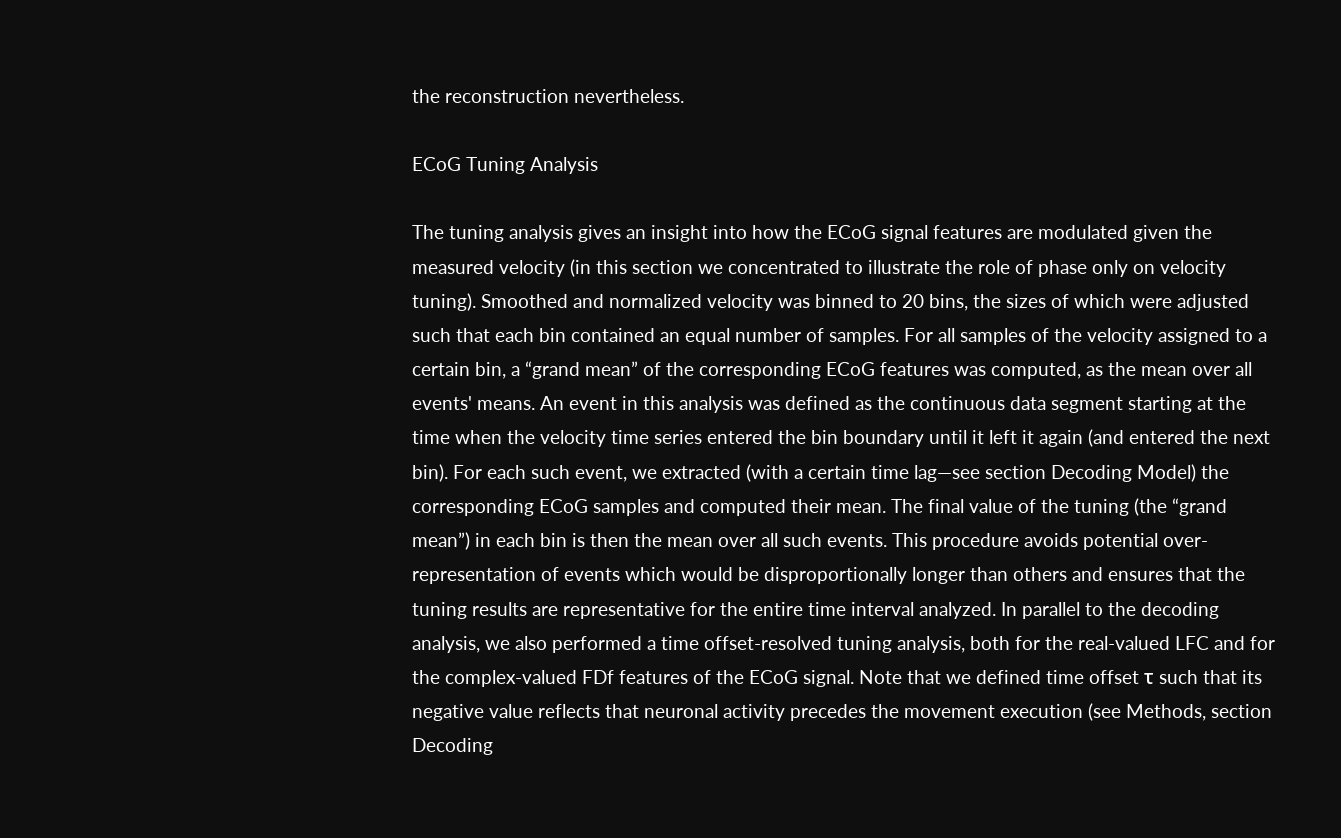the reconstruction nevertheless.

ECoG Tuning Analysis

The tuning analysis gives an insight into how the ECoG signal features are modulated given the measured velocity (in this section we concentrated to illustrate the role of phase only on velocity tuning). Smoothed and normalized velocity was binned to 20 bins, the sizes of which were adjusted such that each bin contained an equal number of samples. For all samples of the velocity assigned to a certain bin, a “grand mean” of the corresponding ECoG features was computed, as the mean over all events' means. An event in this analysis was defined as the continuous data segment starting at the time when the velocity time series entered the bin boundary until it left it again (and entered the next bin). For each such event, we extracted (with a certain time lag—see section Decoding Model) the corresponding ECoG samples and computed their mean. The final value of the tuning (the “grand mean”) in each bin is then the mean over all such events. This procedure avoids potential over-representation of events which would be disproportionally longer than others and ensures that the tuning results are representative for the entire time interval analyzed. In parallel to the decoding analysis, we also performed a time offset-resolved tuning analysis, both for the real-valued LFC and for the complex-valued FDf features of the ECoG signal. Note that we defined time offset τ such that its negative value reflects that neuronal activity precedes the movement execution (see Methods, section Decoding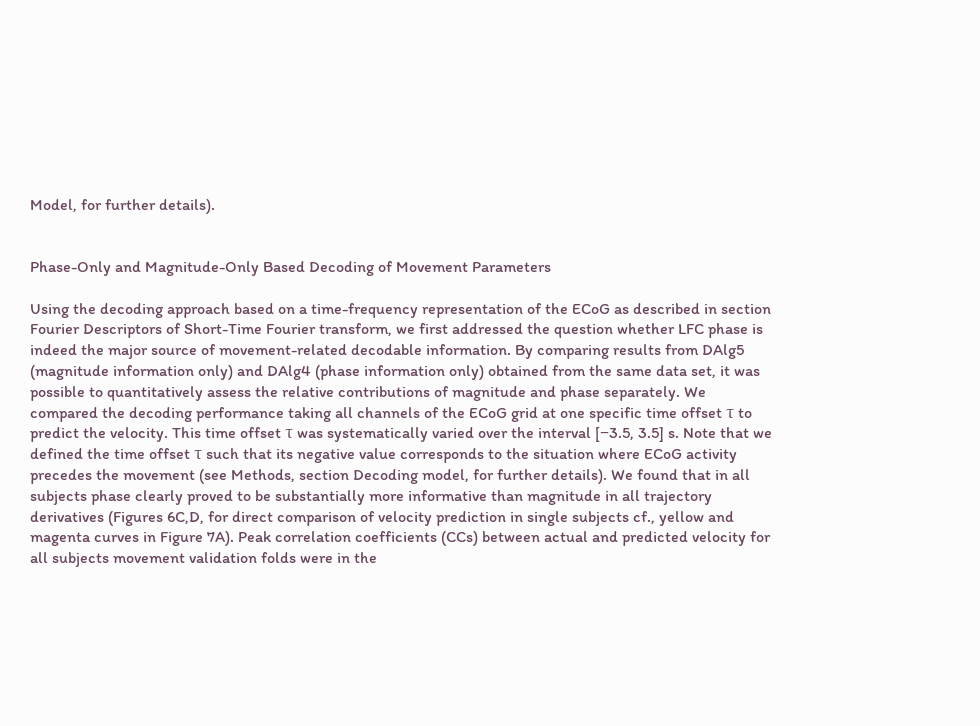Model, for further details).


Phase-Only and Magnitude-Only Based Decoding of Movement Parameters

Using the decoding approach based on a time-frequency representation of the ECoG as described in section Fourier Descriptors of Short-Time Fourier transform, we first addressed the question whether LFC phase is indeed the major source of movement-related decodable information. By comparing results from DAlg5 (magnitude information only) and DAlg4 (phase information only) obtained from the same data set, it was possible to quantitatively assess the relative contributions of magnitude and phase separately. We compared the decoding performance taking all channels of the ECoG grid at one specific time offset τ to predict the velocity. This time offset τ was systematically varied over the interval [−3.5, 3.5] s. Note that we defined the time offset τ such that its negative value corresponds to the situation where ECoG activity precedes the movement (see Methods, section Decoding model, for further details). We found that in all subjects phase clearly proved to be substantially more informative than magnitude in all trajectory derivatives (Figures 6C,D, for direct comparison of velocity prediction in single subjects cf., yellow and magenta curves in Figure 7A). Peak correlation coefficients (CCs) between actual and predicted velocity for all subjects movement validation folds were in the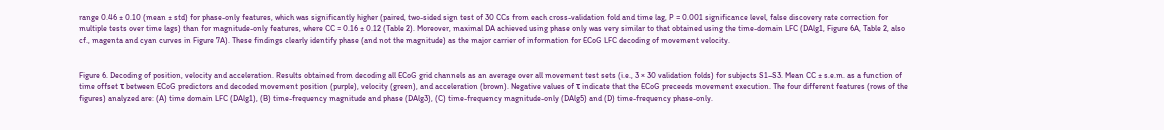range 0.46 ± 0.10 (mean ± std) for phase-only features, which was significantly higher (paired, two-sided sign test of 30 CCs from each cross-validation fold and time lag, P = 0.001 significance level, false discovery rate correction for multiple tests over time lags) than for magnitude-only features, where CC = 0.16 ± 0.12 (Table 2). Moreover, maximal DA achieved using phase only was very similar to that obtained using the time-domain LFC (DAlg1, Figure 6A, Table 2, also cf., magenta and cyan curves in Figure 7A). These findings clearly identify phase (and not the magnitude) as the major carrier of information for ECoG LFC decoding of movement velocity.


Figure 6. Decoding of position, velocity and acceleration. Results obtained from decoding all ECoG grid channels as an average over all movement test sets (i.e., 3 × 30 validation folds) for subjects S1–S3. Mean CC ± s.e.m. as a function of time offset τ between ECoG predictors and decoded movement position (purple), velocity (green), and acceleration (brown). Negative values of τ indicate that the ECoG preceeds movement execution. The four different features (rows of the figures) analyzed are: (A) time domain LFC (DAlg1), (B) time-frequency magnitude and phase (DAlg3), (C) time-frequency magnitude-only (DAlg5) and (D) time-frequency phase-only.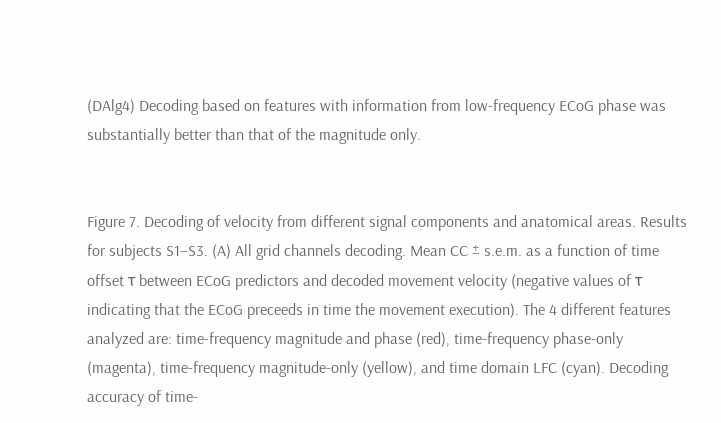(DAlg4) Decoding based on features with information from low-frequency ECoG phase was substantially better than that of the magnitude only.


Figure 7. Decoding of velocity from different signal components and anatomical areas. Results for subjects S1–S3. (A) All grid channels decoding. Mean CC ± s.e.m. as a function of time offset τ between ECoG predictors and decoded movement velocity (negative values of τ indicating that the ECoG preceeds in time the movement execution). The 4 different features analyzed are: time-frequency magnitude and phase (red), time-frequency phase-only (magenta), time-frequency magnitude-only (yellow), and time domain LFC (cyan). Decoding accuracy of time-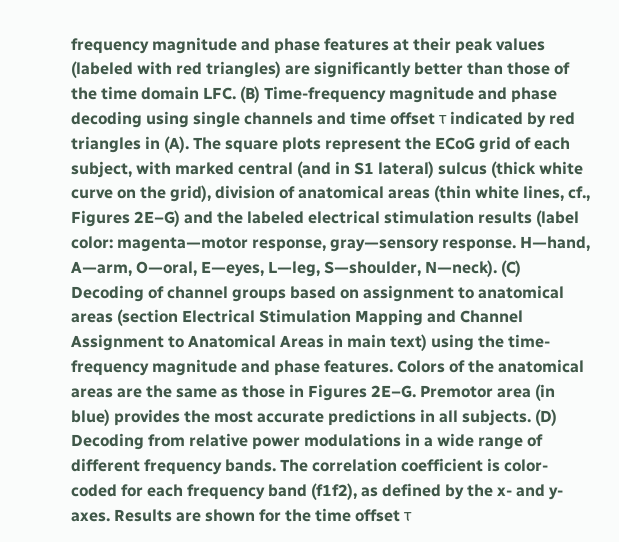frequency magnitude and phase features at their peak values (labeled with red triangles) are significantly better than those of the time domain LFC. (B) Time-frequency magnitude and phase decoding using single channels and time offset τ indicated by red triangles in (A). The square plots represent the ECoG grid of each subject, with marked central (and in S1 lateral) sulcus (thick white curve on the grid), division of anatomical areas (thin white lines, cf., Figures 2E–G) and the labeled electrical stimulation results (label color: magenta—motor response, gray—sensory response. H—hand, A—arm, O—oral, E—eyes, L—leg, S—shoulder, N—neck). (C) Decoding of channel groups based on assignment to anatomical areas (section Electrical Stimulation Mapping and Channel Assignment to Anatomical Areas in main text) using the time-frequency magnitude and phase features. Colors of the anatomical areas are the same as those in Figures 2E–G. Premotor area (in blue) provides the most accurate predictions in all subjects. (D) Decoding from relative power modulations in a wide range of different frequency bands. The correlation coefficient is color-coded for each frequency band (f1f2), as defined by the x- and y-axes. Results are shown for the time offset τ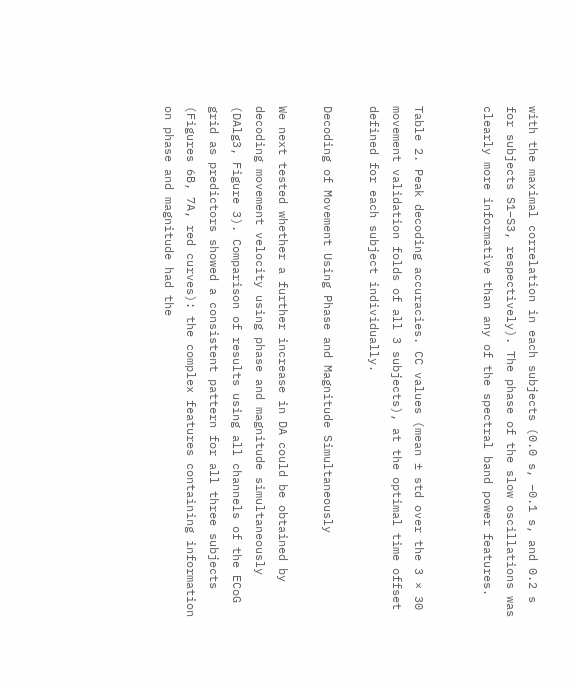with the maximal correlation in each subjects (0.0 s, −0.1 s, and 0.2 s for subjects S1–S3, respectively). The phase of the slow oscillations was clearly more informative than any of the spectral band power features.


Table 2. Peak decoding accuracies. CC values (mean ± std over the 3 × 30 movement validation folds of all 3 subjects), at the optimal time offset defined for each subject individually.

Decoding of Movement Using Phase and Magnitude Simultaneously

We next tested whether a further increase in DA could be obtained by decoding movement velocity using phase and magnitude simultaneously (DAlg3, Figure 3). Comparison of results using all channels of the ECoG grid as predictors showed a consistent pattern for all three subjects (Figures 6B, 7A, red curves): the complex features containing information on phase and magnitude had the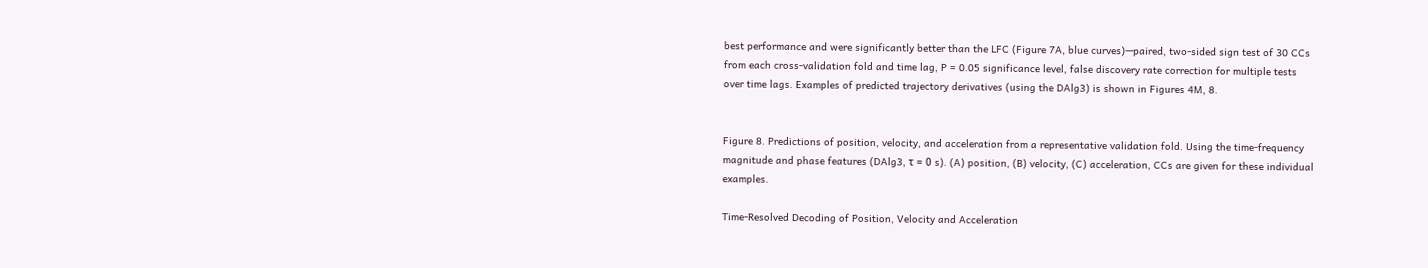best performance and were significantly better than the LFC (Figure 7A, blue curves)—paired, two-sided sign test of 30 CCs from each cross-validation fold and time lag, P = 0.05 significance level, false discovery rate correction for multiple tests over time lags. Examples of predicted trajectory derivatives (using the DAlg3) is shown in Figures 4M, 8.


Figure 8. Predictions of position, velocity, and acceleration from a representative validation fold. Using the time-frequency magnitude and phase features (DAlg3, τ = 0 s). (A) position, (B) velocity, (C) acceleration, CCs are given for these individual examples.

Time-Resolved Decoding of Position, Velocity and Acceleration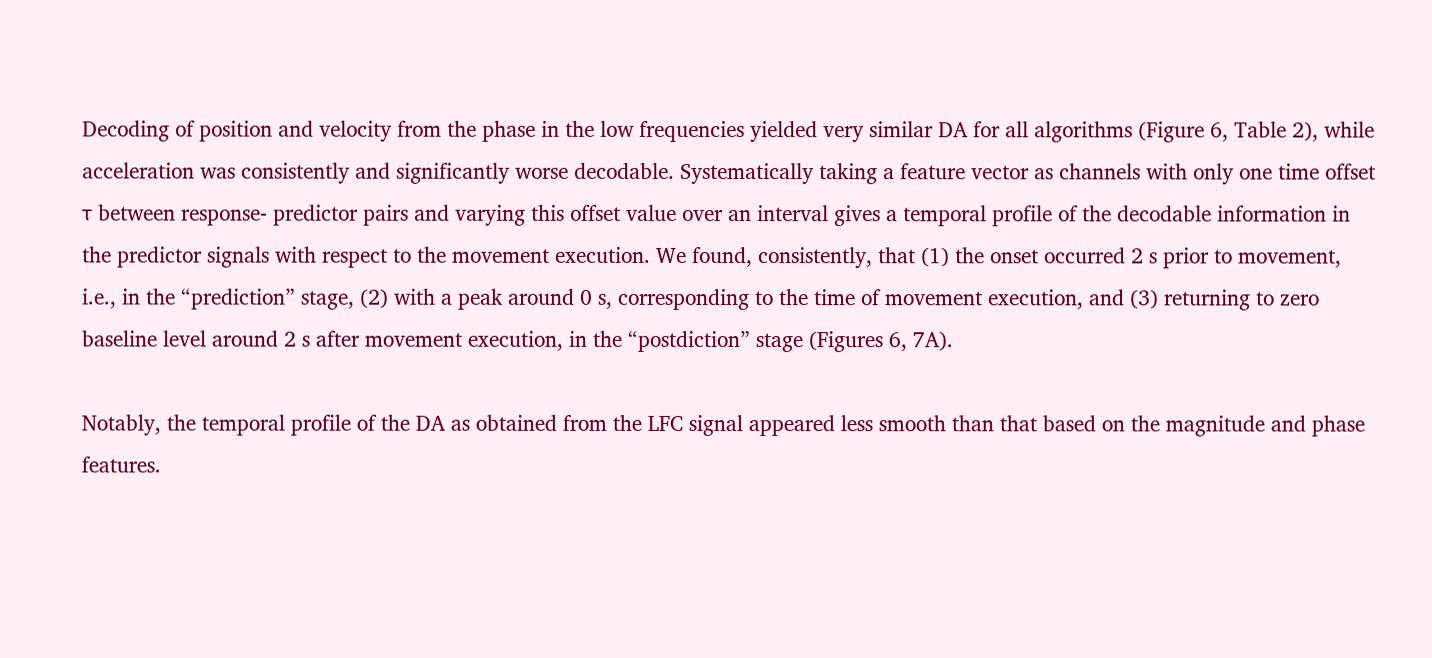Decoding of position and velocity from the phase in the low frequencies yielded very similar DA for all algorithms (Figure 6, Table 2), while acceleration was consistently and significantly worse decodable. Systematically taking a feature vector as channels with only one time offset τ between response- predictor pairs and varying this offset value over an interval gives a temporal profile of the decodable information in the predictor signals with respect to the movement execution. We found, consistently, that (1) the onset occurred 2 s prior to movement, i.e., in the “prediction” stage, (2) with a peak around 0 s, corresponding to the time of movement execution, and (3) returning to zero baseline level around 2 s after movement execution, in the “postdiction” stage (Figures 6, 7A).

Notably, the temporal profile of the DA as obtained from the LFC signal appeared less smooth than that based on the magnitude and phase features.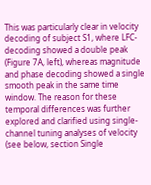This was particularly clear in velocity decoding of subject S1, where LFC-decoding showed a double peak (Figure 7A, left), whereas magnitude and phase decoding showed a single smooth peak in the same time window. The reason for these temporal differences was further explored and clarified using single-channel tuning analyses of velocity (see below, section Single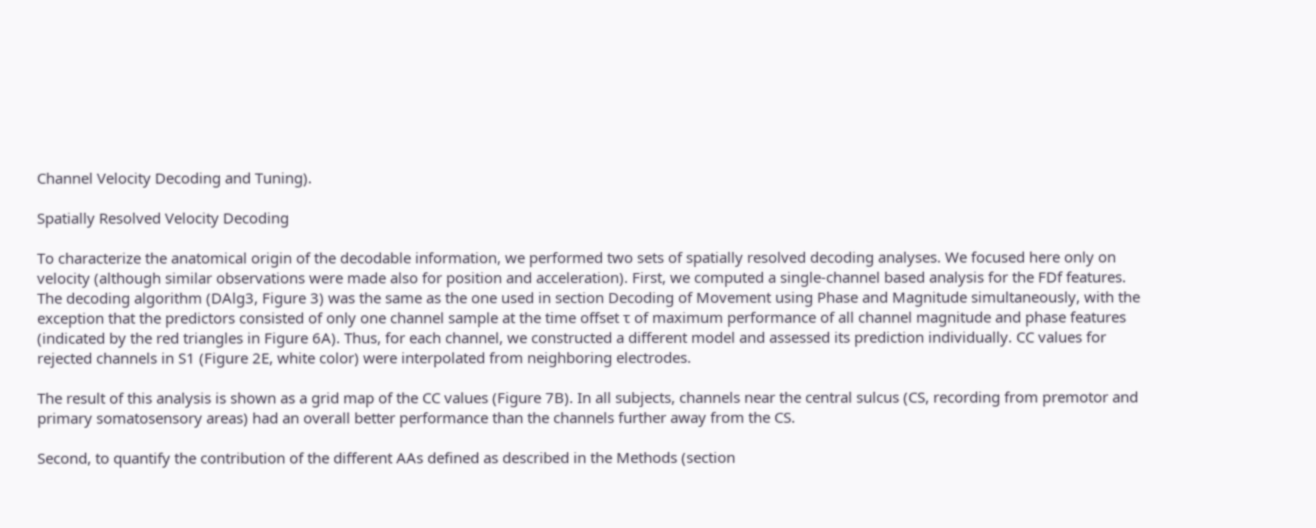Channel Velocity Decoding and Tuning).

Spatially Resolved Velocity Decoding

To characterize the anatomical origin of the decodable information, we performed two sets of spatially resolved decoding analyses. We focused here only on velocity (although similar observations were made also for position and acceleration). First, we computed a single-channel based analysis for the FDf features. The decoding algorithm (DAlg3, Figure 3) was the same as the one used in section Decoding of Movement using Phase and Magnitude simultaneously, with the exception that the predictors consisted of only one channel sample at the time offset τ of maximum performance of all channel magnitude and phase features (indicated by the red triangles in Figure 6A). Thus, for each channel, we constructed a different model and assessed its prediction individually. CC values for rejected channels in S1 (Figure 2E, white color) were interpolated from neighboring electrodes.

The result of this analysis is shown as a grid map of the CC values (Figure 7B). In all subjects, channels near the central sulcus (CS, recording from premotor and primary somatosensory areas) had an overall better performance than the channels further away from the CS.

Second, to quantify the contribution of the different AAs defined as described in the Methods (section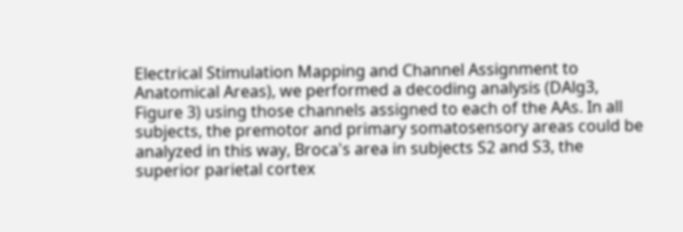Electrical Stimulation Mapping and Channel Assignment to Anatomical Areas), we performed a decoding analysis (DAlg3, Figure 3) using those channels assigned to each of the AAs. In all subjects, the premotor and primary somatosensory areas could be analyzed in this way, Broca's area in subjects S2 and S3, the superior parietal cortex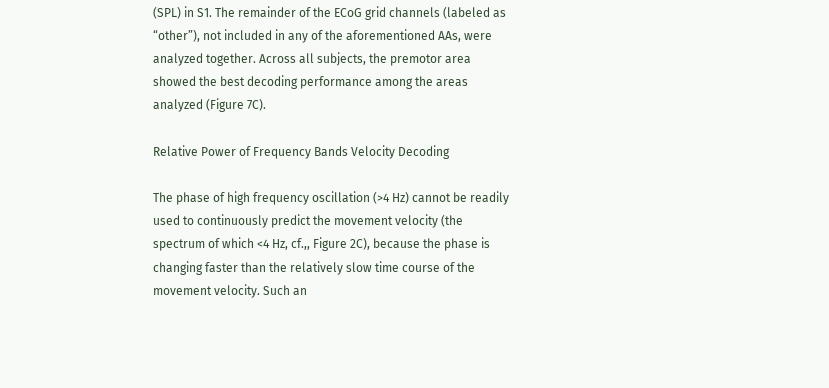(SPL) in S1. The remainder of the ECoG grid channels (labeled as “other”), not included in any of the aforementioned AAs, were analyzed together. Across all subjects, the premotor area showed the best decoding performance among the areas analyzed (Figure 7C).

Relative Power of Frequency Bands Velocity Decoding

The phase of high frequency oscillation (>4 Hz) cannot be readily used to continuously predict the movement velocity (the spectrum of which <4 Hz, cf.,, Figure 2C), because the phase is changing faster than the relatively slow time course of the movement velocity. Such an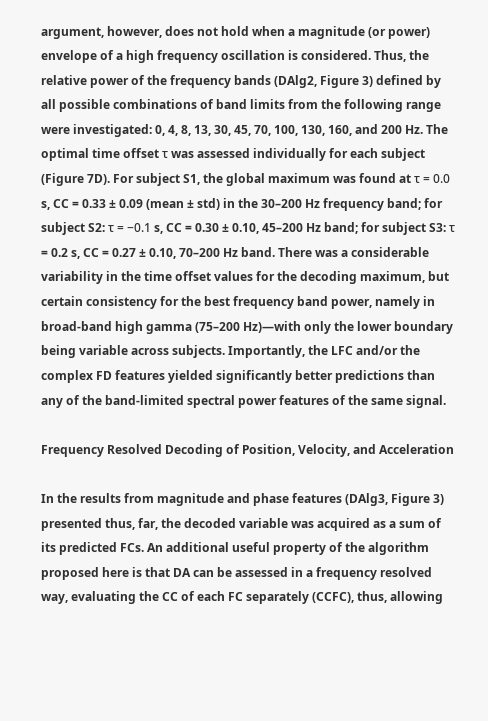argument, however, does not hold when a magnitude (or power) envelope of a high frequency oscillation is considered. Thus, the relative power of the frequency bands (DAlg2, Figure 3) defined by all possible combinations of band limits from the following range were investigated: 0, 4, 8, 13, 30, 45, 70, 100, 130, 160, and 200 Hz. The optimal time offset τ was assessed individually for each subject (Figure 7D). For subject S1, the global maximum was found at τ = 0.0 s, CC = 0.33 ± 0.09 (mean ± std) in the 30–200 Hz frequency band; for subject S2: τ = −0.1 s, CC = 0.30 ± 0.10, 45–200 Hz band; for subject S3: τ = 0.2 s, CC = 0.27 ± 0.10, 70–200 Hz band. There was a considerable variability in the time offset values for the decoding maximum, but certain consistency for the best frequency band power, namely in broad-band high gamma (75–200 Hz)—with only the lower boundary being variable across subjects. Importantly, the LFC and/or the complex FD features yielded significantly better predictions than any of the band-limited spectral power features of the same signal.

Frequency Resolved Decoding of Position, Velocity, and Acceleration

In the results from magnitude and phase features (DAlg3, Figure 3) presented thus, far, the decoded variable was acquired as a sum of its predicted FCs. An additional useful property of the algorithm proposed here is that DA can be assessed in a frequency resolved way, evaluating the CC of each FC separately (CCFC), thus, allowing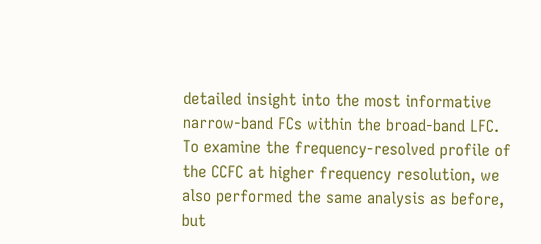detailed insight into the most informative narrow-band FCs within the broad-band LFC. To examine the frequency-resolved profile of the CCFC at higher frequency resolution, we also performed the same analysis as before, but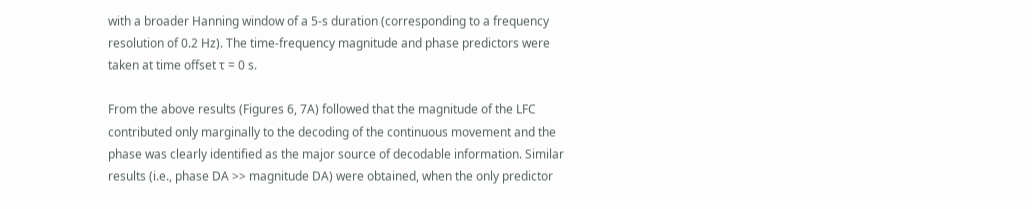with a broader Hanning window of a 5-s duration (corresponding to a frequency resolution of 0.2 Hz). The time-frequency magnitude and phase predictors were taken at time offset τ = 0 s.

From the above results (Figures 6, 7A) followed that the magnitude of the LFC contributed only marginally to the decoding of the continuous movement and the phase was clearly identified as the major source of decodable information. Similar results (i.e., phase DA >> magnitude DA) were obtained, when the only predictor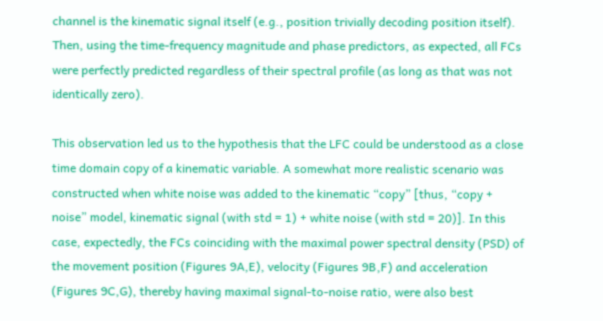channel is the kinematic signal itself (e.g., position trivially decoding position itself). Then, using the time-frequency magnitude and phase predictors, as expected, all FCs were perfectly predicted regardless of their spectral profile (as long as that was not identically zero).

This observation led us to the hypothesis that the LFC could be understood as a close time domain copy of a kinematic variable. A somewhat more realistic scenario was constructed when white noise was added to the kinematic “copy” [thus, “copy + noise” model, kinematic signal (with std = 1) + white noise (with std = 20)]. In this case, expectedly, the FCs coinciding with the maximal power spectral density (PSD) of the movement position (Figures 9A,E), velocity (Figures 9B,F) and acceleration (Figures 9C,G), thereby having maximal signal-to-noise ratio, were also best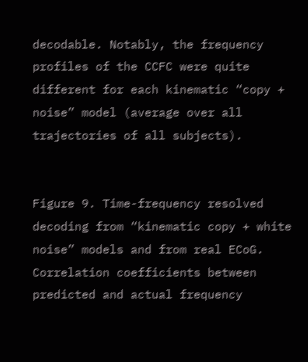decodable. Notably, the frequency profiles of the CCFC were quite different for each kinematic “copy + noise” model (average over all trajectories of all subjects).


Figure 9. Time-frequency resolved decoding from “kinematic copy + white noise” models and from real ECoG. Correlation coefficients between predicted and actual frequency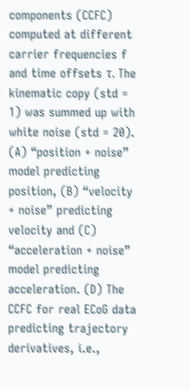components (CCFC) computed at different carrier frequencies f and time offsets τ. The kinematic copy (std = 1) was summed up with white noise (std = 20). (A) “position + noise” model predicting position, (B) “velocity + noise” predicting velocity and (C) “acceleration + noise” model predicting acceleration. (D) The CCFC for real ECoG data predicting trajectory derivatives, i.e.,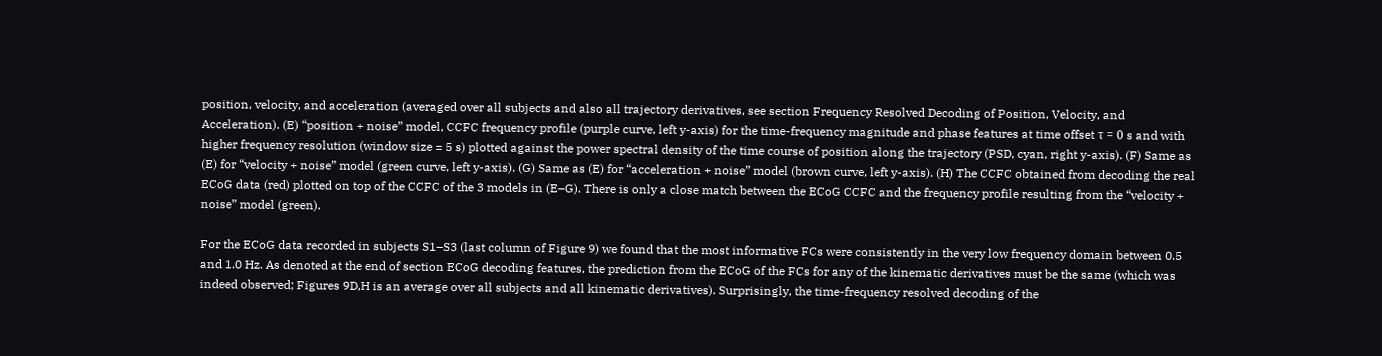position, velocity, and acceleration (averaged over all subjects and also all trajectory derivatives, see section Frequency Resolved Decoding of Position, Velocity, and Acceleration). (E) “position + noise” model, CCFC frequency profile (purple curve, left y-axis) for the time-frequency magnitude and phase features at time offset τ = 0 s and with higher frequency resolution (window size = 5 s) plotted against the power spectral density of the time course of position along the trajectory (PSD, cyan, right y-axis). (F) Same as (E) for “velocity + noise” model (green curve, left y-axis). (G) Same as (E) for “acceleration + noise” model (brown curve, left y-axis). (H) The CCFC obtained from decoding the real ECoG data (red) plotted on top of the CCFC of the 3 models in (E–G). There is only a close match between the ECoG CCFC and the frequency profile resulting from the “velocity + noise” model (green).

For the ECoG data recorded in subjects S1–S3 (last column of Figure 9) we found that the most informative FCs were consistently in the very low frequency domain between 0.5 and 1.0 Hz. As denoted at the end of section ECoG decoding features, the prediction from the ECoG of the FCs for any of the kinematic derivatives must be the same (which was indeed observed; Figures 9D,H is an average over all subjects and all kinematic derivatives). Surprisingly, the time-frequency resolved decoding of the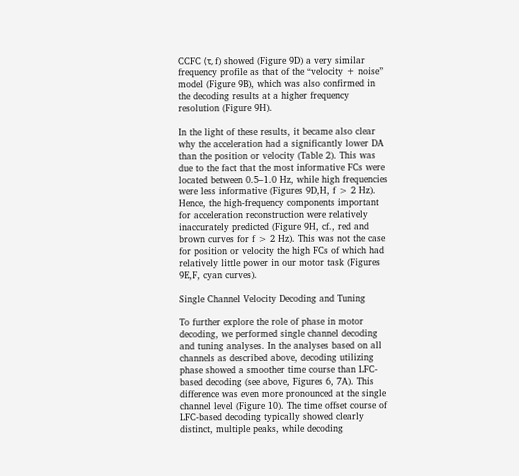CCFC (τ, f) showed (Figure 9D) a very similar frequency profile as that of the “velocity + noise” model (Figure 9B), which was also confirmed in the decoding results at a higher frequency resolution (Figure 9H).

In the light of these results, it became also clear why the acceleration had a significantly lower DA than the position or velocity (Table 2). This was due to the fact that the most informative FCs were located between 0.5–1.0 Hz, while high frequencies were less informative (Figures 9D,H, f > 2 Hz). Hence, the high-frequency components important for acceleration reconstruction were relatively inaccurately predicted (Figure 9H, cf., red and brown curves for f > 2 Hz). This was not the case for position or velocity the high FCs of which had relatively little power in our motor task (Figures 9E,F, cyan curves).

Single Channel Velocity Decoding and Tuning

To further explore the role of phase in motor decoding, we performed single channel decoding and tuning analyses. In the analyses based on all channels as described above, decoding utilizing phase showed a smoother time course than LFC-based decoding (see above, Figures 6, 7A). This difference was even more pronounced at the single channel level (Figure 10). The time offset course of LFC-based decoding typically showed clearly distinct, multiple peaks, while decoding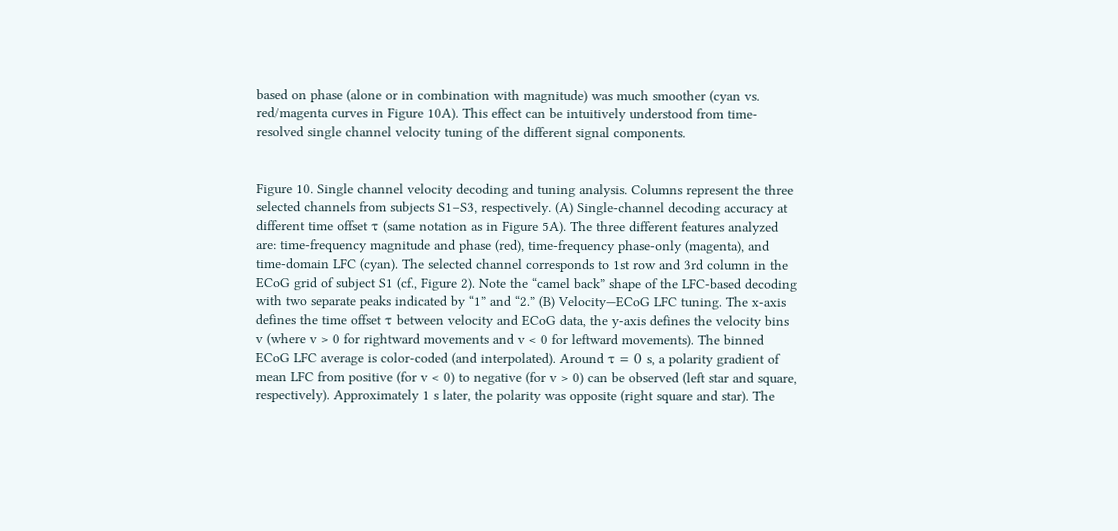based on phase (alone or in combination with magnitude) was much smoother (cyan vs. red/magenta curves in Figure 10A). This effect can be intuitively understood from time-resolved single channel velocity tuning of the different signal components.


Figure 10. Single channel velocity decoding and tuning analysis. Columns represent the three selected channels from subjects S1–S3, respectively. (A) Single-channel decoding accuracy at different time offset τ (same notation as in Figure 5A). The three different features analyzed are: time-frequency magnitude and phase (red), time-frequency phase-only (magenta), and time-domain LFC (cyan). The selected channel corresponds to 1st row and 3rd column in the ECoG grid of subject S1 (cf., Figure 2). Note the “camel back” shape of the LFC-based decoding with two separate peaks indicated by “1” and “2.” (B) Velocity—ECoG LFC tuning. The x-axis defines the time offset τ between velocity and ECoG data, the y-axis defines the velocity bins v (where v > 0 for rightward movements and v < 0 for leftward movements). The binned ECoG LFC average is color-coded (and interpolated). Around τ = 0 s, a polarity gradient of mean LFC from positive (for v < 0) to negative (for v > 0) can be observed (left star and square, respectively). Approximately 1 s later, the polarity was opposite (right square and star). The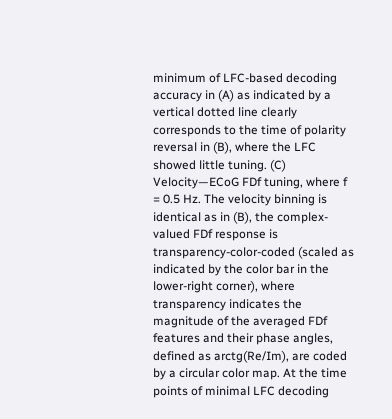minimum of LFC-based decoding accuracy in (A) as indicated by a vertical dotted line clearly corresponds to the time of polarity reversal in (B), where the LFC showed little tuning. (C) Velocity—ECoG FDf tuning, where f = 0.5 Hz. The velocity binning is identical as in (B), the complex-valued FDf response is transparency-color-coded (scaled as indicated by the color bar in the lower-right corner), where transparency indicates the magnitude of the averaged FDf features and their phase angles, defined as arctg(Re/Im), are coded by a circular color map. At the time points of minimal LFC decoding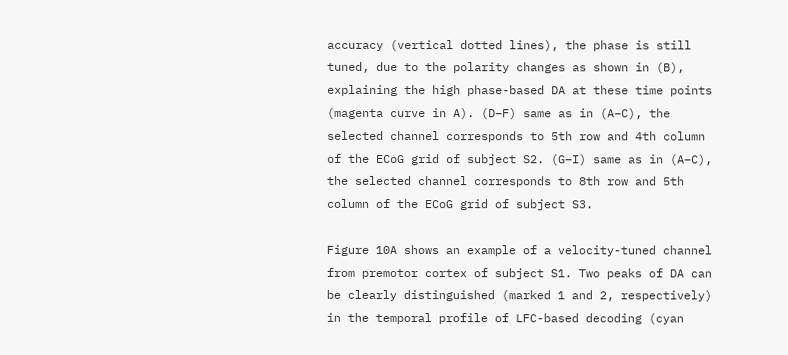accuracy (vertical dotted lines), the phase is still tuned, due to the polarity changes as shown in (B), explaining the high phase-based DA at these time points (magenta curve in A). (D–F) same as in (A–C), the selected channel corresponds to 5th row and 4th column of the ECoG grid of subject S2. (G–I) same as in (A–C), the selected channel corresponds to 8th row and 5th column of the ECoG grid of subject S3.

Figure 10A shows an example of a velocity-tuned channel from premotor cortex of subject S1. Two peaks of DA can be clearly distinguished (marked 1 and 2, respectively) in the temporal profile of LFC-based decoding (cyan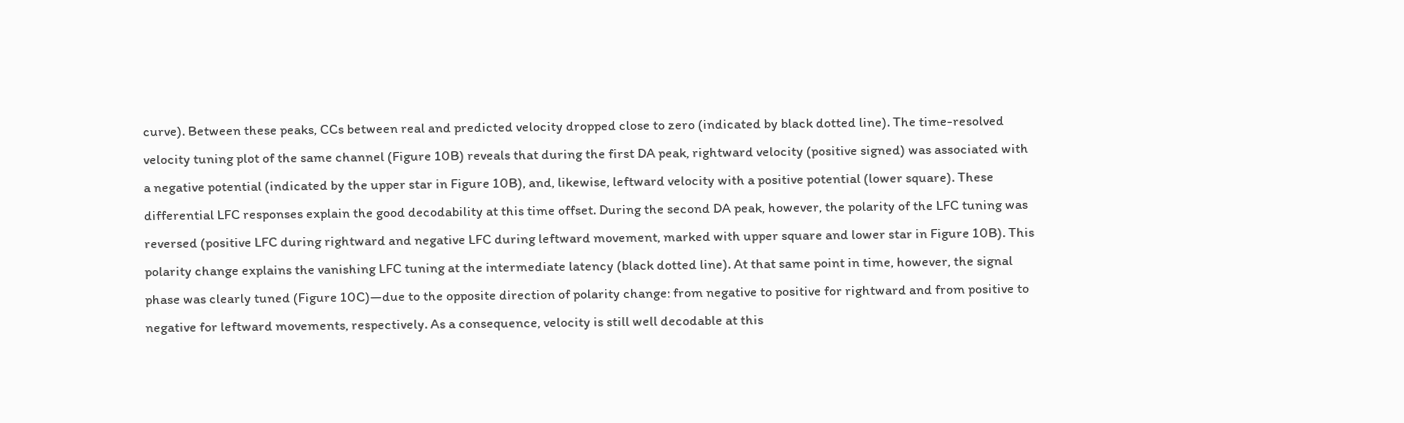curve). Between these peaks, CCs between real and predicted velocity dropped close to zero (indicated by black dotted line). The time-resolved velocity tuning plot of the same channel (Figure 10B) reveals that during the first DA peak, rightward velocity (positive signed) was associated with a negative potential (indicated by the upper star in Figure 10B), and, likewise, leftward velocity with a positive potential (lower square). These differential LFC responses explain the good decodability at this time offset. During the second DA peak, however, the polarity of the LFC tuning was reversed (positive LFC during rightward and negative LFC during leftward movement, marked with upper square and lower star in Figure 10B). This polarity change explains the vanishing LFC tuning at the intermediate latency (black dotted line). At that same point in time, however, the signal phase was clearly tuned (Figure 10C)—due to the opposite direction of polarity change: from negative to positive for rightward and from positive to negative for leftward movements, respectively. As a consequence, velocity is still well decodable at this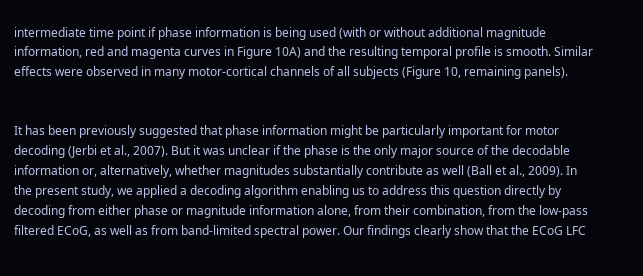intermediate time point if phase information is being used (with or without additional magnitude information, red and magenta curves in Figure 10A) and the resulting temporal profile is smooth. Similar effects were observed in many motor-cortical channels of all subjects (Figure 10, remaining panels).


It has been previously suggested that phase information might be particularly important for motor decoding (Jerbi et al., 2007). But it was unclear if the phase is the only major source of the decodable information or, alternatively, whether magnitudes substantially contribute as well (Ball et al., 2009). In the present study, we applied a decoding algorithm enabling us to address this question directly by decoding from either phase or magnitude information alone, from their combination, from the low-pass filtered ECoG, as well as from band-limited spectral power. Our findings clearly show that the ECoG LFC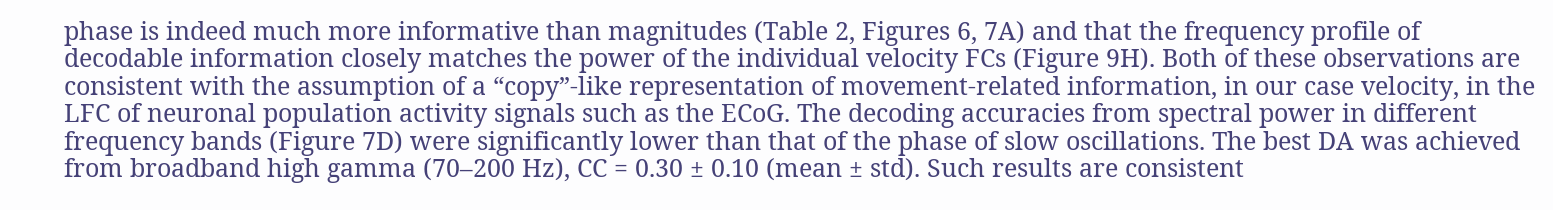phase is indeed much more informative than magnitudes (Table 2, Figures 6, 7A) and that the frequency profile of decodable information closely matches the power of the individual velocity FCs (Figure 9H). Both of these observations are consistent with the assumption of a “copy”-like representation of movement-related information, in our case velocity, in the LFC of neuronal population activity signals such as the ECoG. The decoding accuracies from spectral power in different frequency bands (Figure 7D) were significantly lower than that of the phase of slow oscillations. The best DA was achieved from broadband high gamma (70–200 Hz), CC = 0.30 ± 0.10 (mean ± std). Such results are consistent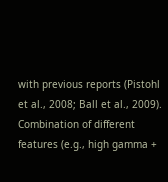with previous reports (Pistohl et al., 2008; Ball et al., 2009). Combination of different features (e.g., high gamma +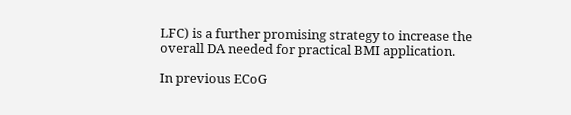LFC) is a further promising strategy to increase the overall DA needed for practical BMI application.

In previous ECoG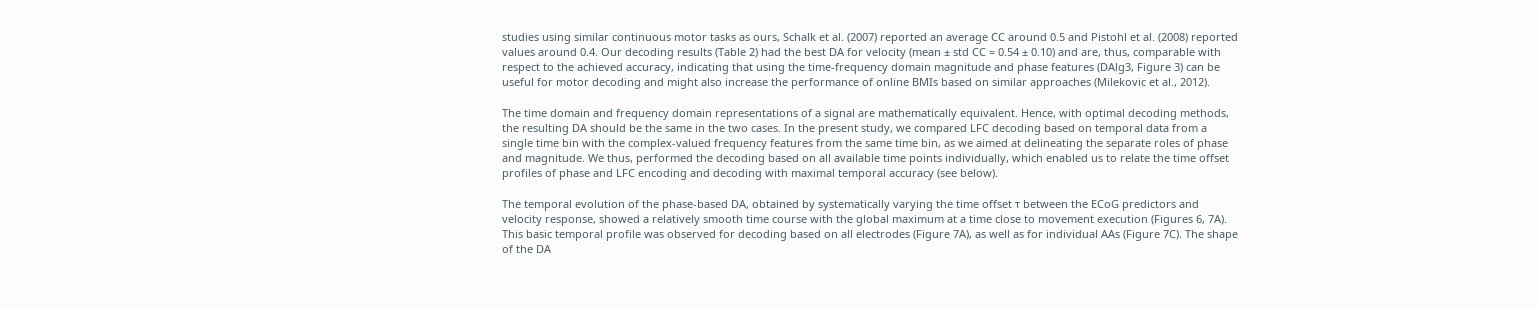studies using similar continuous motor tasks as ours, Schalk et al. (2007) reported an average CC around 0.5 and Pistohl et al. (2008) reported values around 0.4. Our decoding results (Table 2) had the best DA for velocity (mean ± std CC = 0.54 ± 0.10) and are, thus, comparable with respect to the achieved accuracy, indicating that using the time-frequency domain magnitude and phase features (DAlg3, Figure 3) can be useful for motor decoding and might also increase the performance of online BMIs based on similar approaches (Milekovic et al., 2012).

The time domain and frequency domain representations of a signal are mathematically equivalent. Hence, with optimal decoding methods, the resulting DA should be the same in the two cases. In the present study, we compared LFC decoding based on temporal data from a single time bin with the complex-valued frequency features from the same time bin, as we aimed at delineating the separate roles of phase and magnitude. We thus, performed the decoding based on all available time points individually, which enabled us to relate the time offset profiles of phase and LFC encoding and decoding with maximal temporal accuracy (see below).

The temporal evolution of the phase-based DA, obtained by systematically varying the time offset τ between the ECoG predictors and velocity response, showed a relatively smooth time course with the global maximum at a time close to movement execution (Figures 6, 7A). This basic temporal profile was observed for decoding based on all electrodes (Figure 7A), as well as for individual AAs (Figure 7C). The shape of the DA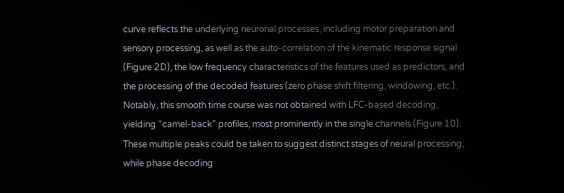curve reflects the underlying neuronal processes, including motor preparation and sensory processing, as well as the auto-correlation of the kinematic response signal (Figure 2D), the low frequency characteristics of the features used as predictors, and the processing of the decoded features (zero phase shift filtering, windowing, etc.). Notably, this smooth time course was not obtained with LFC-based decoding, yielding “camel-back” profiles, most prominently in the single channels (Figure 10). These multiple peaks could be taken to suggest distinct stages of neural processing, while phase decoding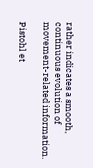rather indicates a smooth, continuous evolution of movement-related information.

Pistohl et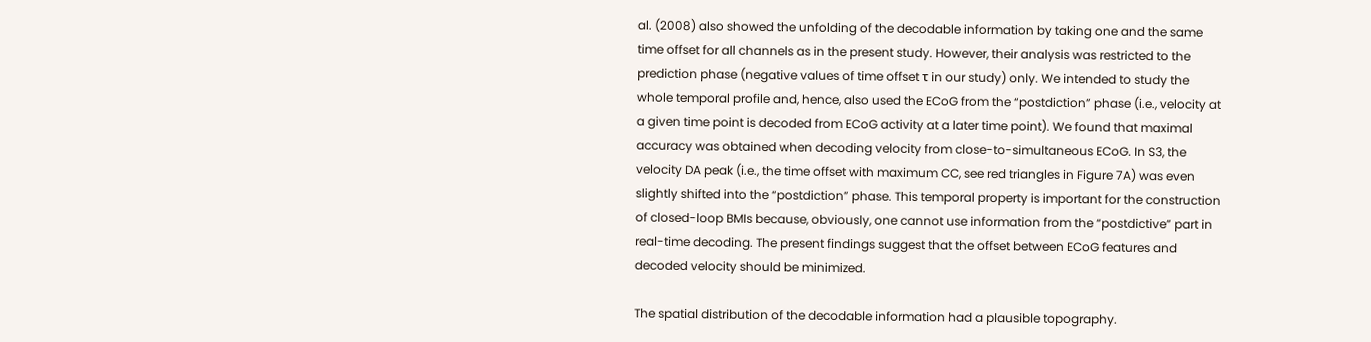al. (2008) also showed the unfolding of the decodable information by taking one and the same time offset for all channels as in the present study. However, their analysis was restricted to the prediction phase (negative values of time offset τ in our study) only. We intended to study the whole temporal profile and, hence, also used the ECoG from the “postdiction” phase (i.e., velocity at a given time point is decoded from ECoG activity at a later time point). We found that maximal accuracy was obtained when decoding velocity from close-to-simultaneous ECoG. In S3, the velocity DA peak (i.e., the time offset with maximum CC, see red triangles in Figure 7A) was even slightly shifted into the “postdiction” phase. This temporal property is important for the construction of closed-loop BMIs because, obviously, one cannot use information from the “postdictive” part in real-time decoding. The present findings suggest that the offset between ECoG features and decoded velocity should be minimized.

The spatial distribution of the decodable information had a plausible topography.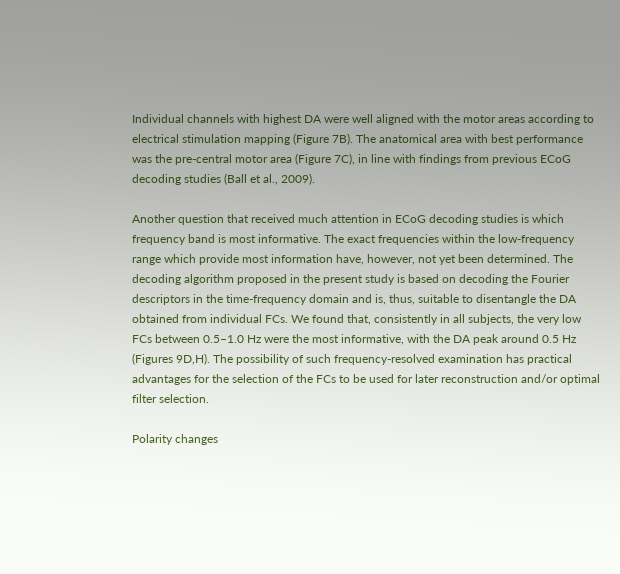Individual channels with highest DA were well aligned with the motor areas according to electrical stimulation mapping (Figure 7B). The anatomical area with best performance was the pre-central motor area (Figure 7C), in line with findings from previous ECoG decoding studies (Ball et al., 2009).

Another question that received much attention in ECoG decoding studies is which frequency band is most informative. The exact frequencies within the low-frequency range which provide most information have, however, not yet been determined. The decoding algorithm proposed in the present study is based on decoding the Fourier descriptors in the time-frequency domain and is, thus, suitable to disentangle the DA obtained from individual FCs. We found that, consistently in all subjects, the very low FCs between 0.5–1.0 Hz were the most informative, with the DA peak around 0.5 Hz (Figures 9D,H). The possibility of such frequency-resolved examination has practical advantages for the selection of the FCs to be used for later reconstruction and/or optimal filter selection.

Polarity changes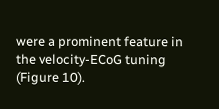were a prominent feature in the velocity-ECoG tuning (Figure 10).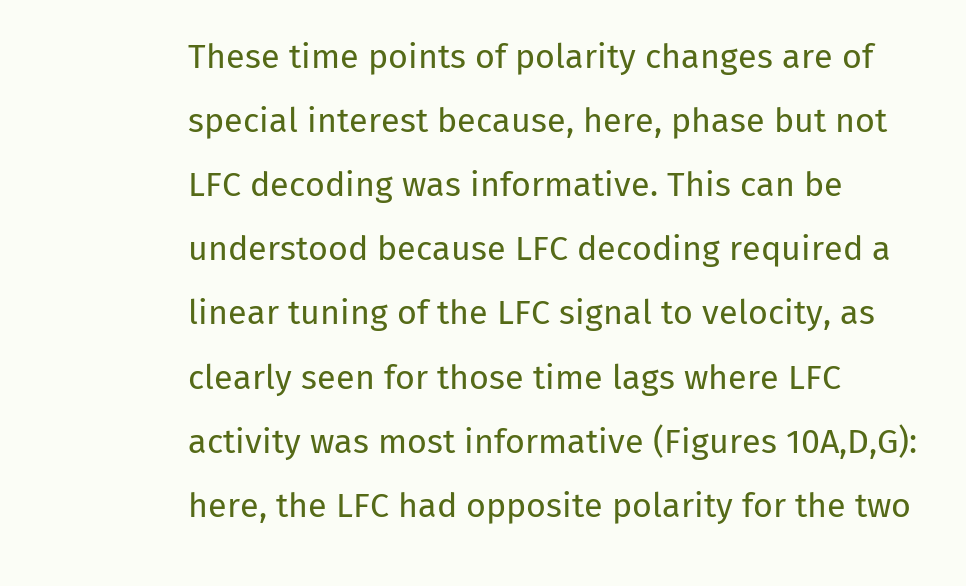These time points of polarity changes are of special interest because, here, phase but not LFC decoding was informative. This can be understood because LFC decoding required a linear tuning of the LFC signal to velocity, as clearly seen for those time lags where LFC activity was most informative (Figures 10A,D,G): here, the LFC had opposite polarity for the two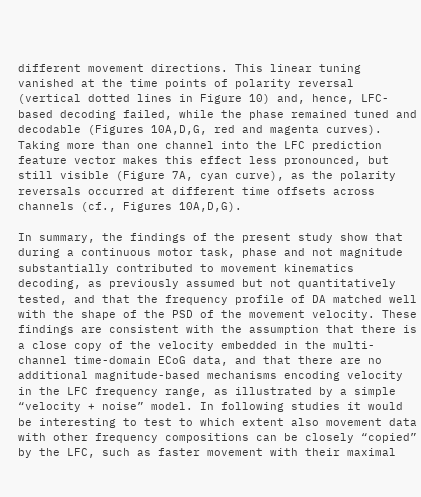different movement directions. This linear tuning vanished at the time points of polarity reversal (vertical dotted lines in Figure 10) and, hence, LFC-based decoding failed, while the phase remained tuned and decodable (Figures 10A,D,G, red and magenta curves). Taking more than one channel into the LFC prediction feature vector makes this effect less pronounced, but still visible (Figure 7A, cyan curve), as the polarity reversals occurred at different time offsets across channels (cf., Figures 10A,D,G).

In summary, the findings of the present study show that during a continuous motor task, phase and not magnitude substantially contributed to movement kinematics decoding, as previously assumed but not quantitatively tested, and that the frequency profile of DA matched well with the shape of the PSD of the movement velocity. These findings are consistent with the assumption that there is a close copy of the velocity embedded in the multi-channel time-domain ECoG data, and that there are no additional magnitude-based mechanisms encoding velocity in the LFC frequency range, as illustrated by a simple “velocity + noise” model. In following studies it would be interesting to test to which extent also movement data with other frequency compositions can be closely “copied” by the LFC, such as faster movement with their maximal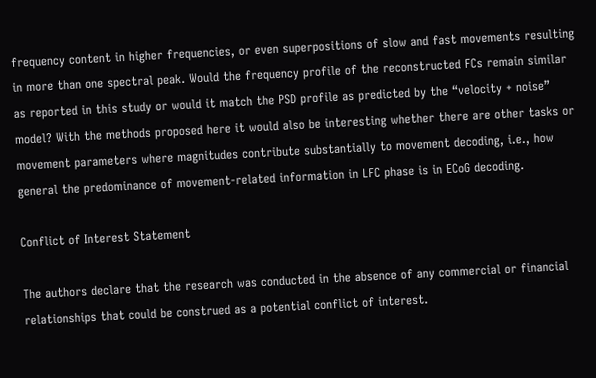frequency content in higher frequencies, or even superpositions of slow and fast movements resulting in more than one spectral peak. Would the frequency profile of the reconstructed FCs remain similar as reported in this study or would it match the PSD profile as predicted by the “velocity + noise” model? With the methods proposed here it would also be interesting whether there are other tasks or movement parameters where magnitudes contribute substantially to movement decoding, i.e., how general the predominance of movement-related information in LFC phase is in ECoG decoding.

Conflict of Interest Statement

The authors declare that the research was conducted in the absence of any commercial or financial relationships that could be construed as a potential conflict of interest.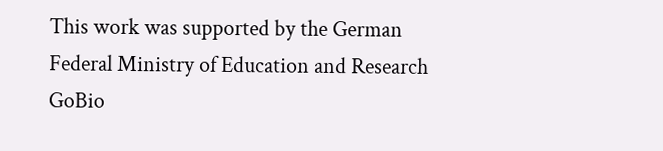This work was supported by the German Federal Ministry of Education and Research GoBio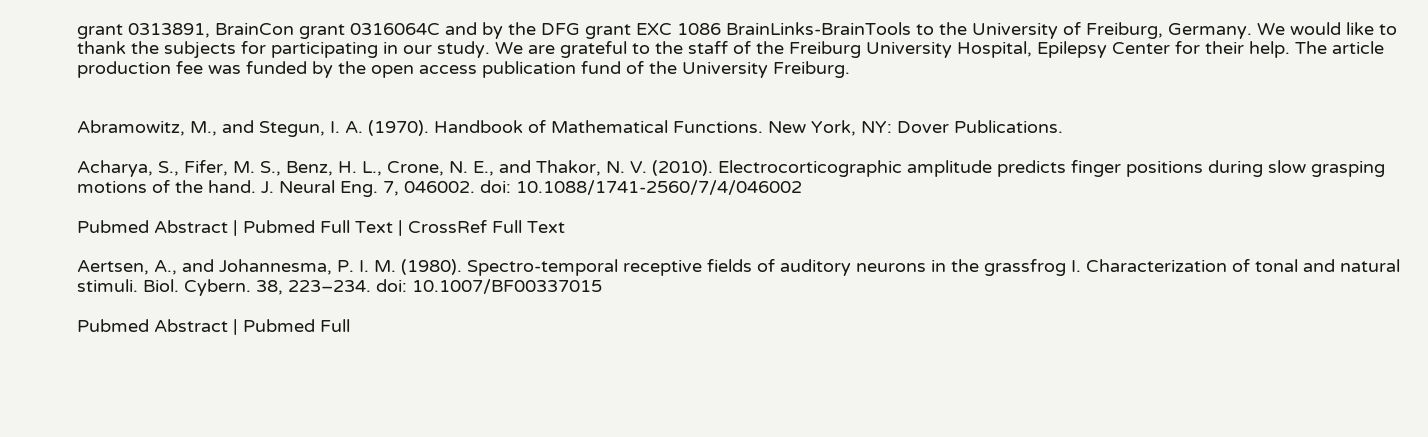grant 0313891, BrainCon grant 0316064C and by the DFG grant EXC 1086 BrainLinks-BrainTools to the University of Freiburg, Germany. We would like to thank the subjects for participating in our study. We are grateful to the staff of the Freiburg University Hospital, Epilepsy Center for their help. The article production fee was funded by the open access publication fund of the University Freiburg.


Abramowitz, M., and Stegun, I. A. (1970). Handbook of Mathematical Functions. New York, NY: Dover Publications.

Acharya, S., Fifer, M. S., Benz, H. L., Crone, N. E., and Thakor, N. V. (2010). Electrocorticographic amplitude predicts finger positions during slow grasping motions of the hand. J. Neural Eng. 7, 046002. doi: 10.1088/1741-2560/7/4/046002

Pubmed Abstract | Pubmed Full Text | CrossRef Full Text

Aertsen, A., and Johannesma, P. I. M. (1980). Spectro-temporal receptive fields of auditory neurons in the grassfrog I. Characterization of tonal and natural stimuli. Biol. Cybern. 38, 223–234. doi: 10.1007/BF00337015

Pubmed Abstract | Pubmed Full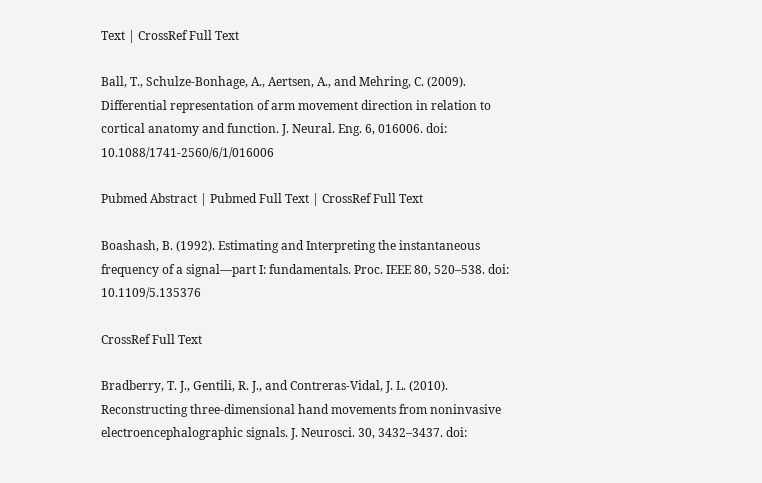Text | CrossRef Full Text

Ball, T., Schulze-Bonhage, A., Aertsen, A., and Mehring, C. (2009). Differential representation of arm movement direction in relation to cortical anatomy and function. J. Neural. Eng. 6, 016006. doi: 10.1088/1741-2560/6/1/016006

Pubmed Abstract | Pubmed Full Text | CrossRef Full Text

Boashash, B. (1992). Estimating and Interpreting the instantaneous frequency of a signal—part I: fundamentals. Proc. IEEE 80, 520–538. doi: 10.1109/5.135376

CrossRef Full Text

Bradberry, T. J., Gentili, R. J., and Contreras-Vidal, J. L. (2010). Reconstructing three-dimensional hand movements from noninvasive electroencephalographic signals. J. Neurosci. 30, 3432–3437. doi: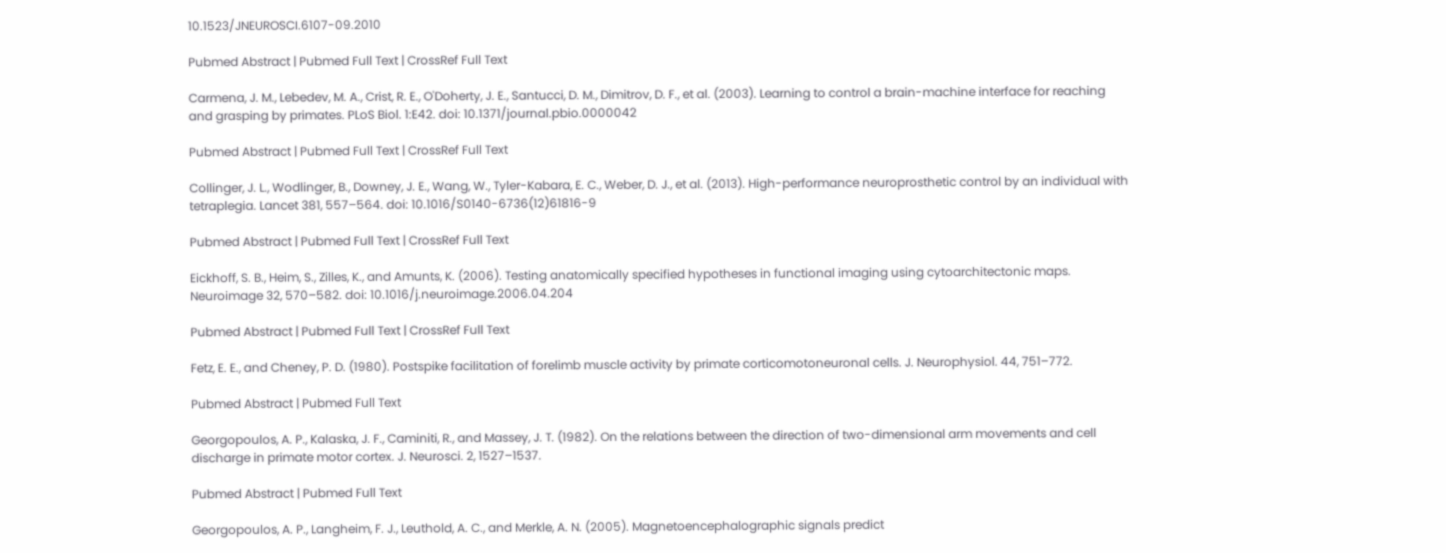10.1523/JNEUROSCI.6107-09.2010

Pubmed Abstract | Pubmed Full Text | CrossRef Full Text

Carmena, J. M., Lebedev, M. A., Crist, R. E., O'Doherty, J. E., Santucci, D. M., Dimitrov, D. F., et al. (2003). Learning to control a brain-machine interface for reaching and grasping by primates. PLoS Biol. 1:E42. doi: 10.1371/journal.pbio.0000042

Pubmed Abstract | Pubmed Full Text | CrossRef Full Text

Collinger, J. L., Wodlinger, B., Downey, J. E., Wang, W., Tyler-Kabara, E. C., Weber, D. J., et al. (2013). High-performance neuroprosthetic control by an individual with tetraplegia. Lancet 381, 557–564. doi: 10.1016/S0140-6736(12)61816-9

Pubmed Abstract | Pubmed Full Text | CrossRef Full Text

Eickhoff, S. B., Heim, S., Zilles, K., and Amunts, K. (2006). Testing anatomically specified hypotheses in functional imaging using cytoarchitectonic maps. Neuroimage 32, 570–582. doi: 10.1016/j.neuroimage.2006.04.204

Pubmed Abstract | Pubmed Full Text | CrossRef Full Text

Fetz, E. E., and Cheney, P. D. (1980). Postspike facilitation of forelimb muscle activity by primate corticomotoneuronal cells. J. Neurophysiol. 44, 751–772.

Pubmed Abstract | Pubmed Full Text

Georgopoulos, A. P., Kalaska, J. F., Caminiti, R., and Massey, J. T. (1982). On the relations between the direction of two-dimensional arm movements and cell discharge in primate motor cortex. J. Neurosci. 2, 1527–1537.

Pubmed Abstract | Pubmed Full Text

Georgopoulos, A. P., Langheim, F. J., Leuthold, A. C., and Merkle, A. N. (2005). Magnetoencephalographic signals predict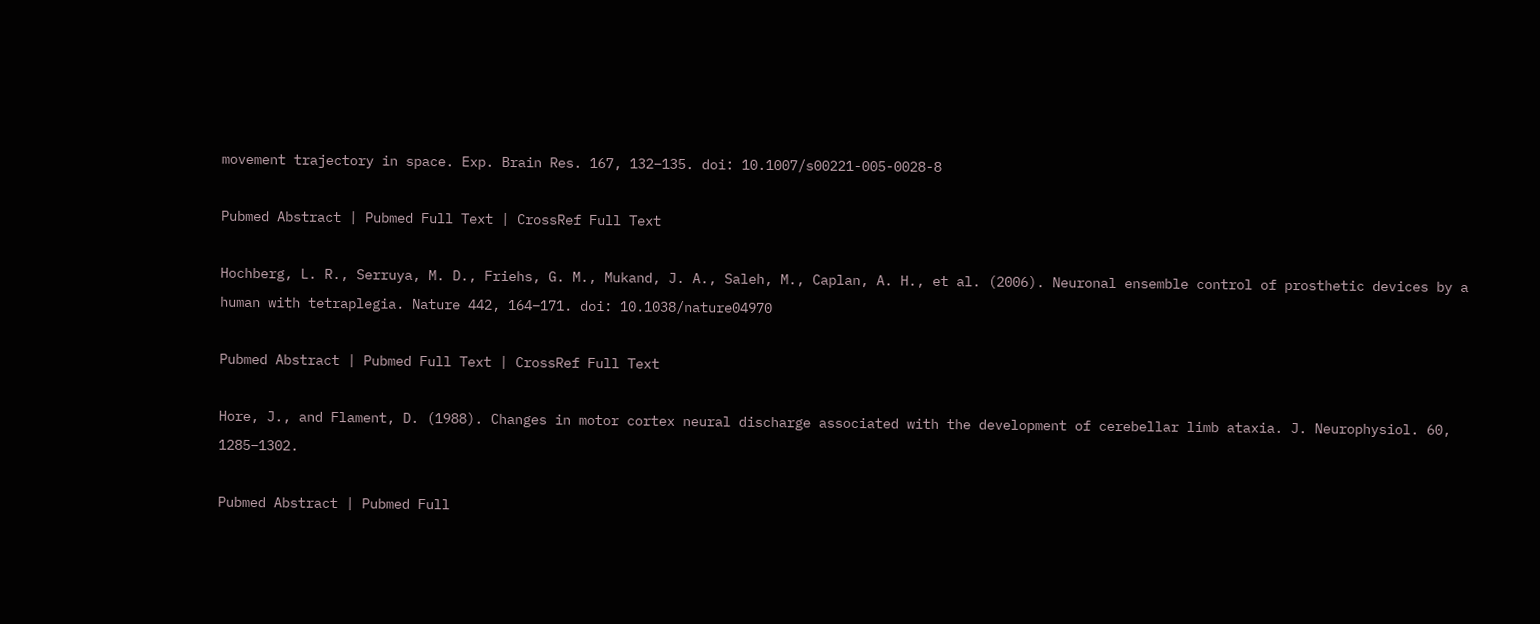movement trajectory in space. Exp. Brain Res. 167, 132–135. doi: 10.1007/s00221-005-0028-8

Pubmed Abstract | Pubmed Full Text | CrossRef Full Text

Hochberg, L. R., Serruya, M. D., Friehs, G. M., Mukand, J. A., Saleh, M., Caplan, A. H., et al. (2006). Neuronal ensemble control of prosthetic devices by a human with tetraplegia. Nature 442, 164–171. doi: 10.1038/nature04970

Pubmed Abstract | Pubmed Full Text | CrossRef Full Text

Hore, J., and Flament, D. (1988). Changes in motor cortex neural discharge associated with the development of cerebellar limb ataxia. J. Neurophysiol. 60, 1285–1302.

Pubmed Abstract | Pubmed Full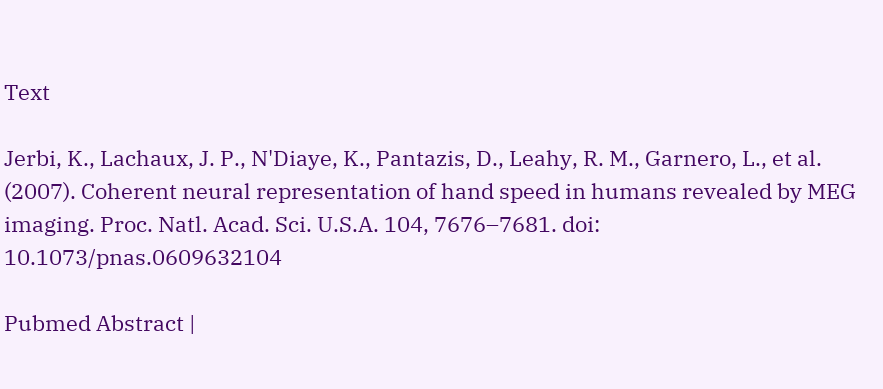Text

Jerbi, K., Lachaux, J. P., N'Diaye, K., Pantazis, D., Leahy, R. M., Garnero, L., et al. (2007). Coherent neural representation of hand speed in humans revealed by MEG imaging. Proc. Natl. Acad. Sci. U.S.A. 104, 7676–7681. doi: 10.1073/pnas.0609632104

Pubmed Abstract |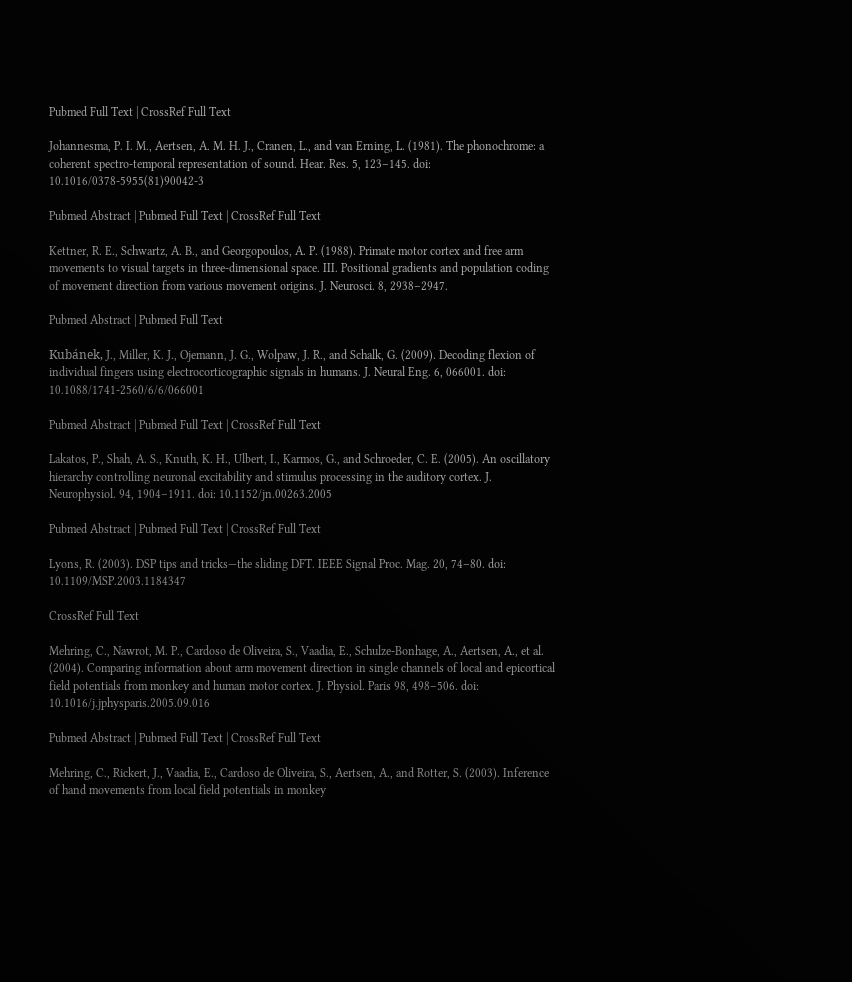Pubmed Full Text | CrossRef Full Text

Johannesma, P. I. M., Aertsen, A. M. H. J., Cranen, L., and van Erning, L. (1981). The phonochrome: a coherent spectro-temporal representation of sound. Hear. Res. 5, 123–145. doi: 10.1016/0378-5955(81)90042-3

Pubmed Abstract | Pubmed Full Text | CrossRef Full Text

Kettner, R. E., Schwartz, A. B., and Georgopoulos, A. P. (1988). Primate motor cortex and free arm movements to visual targets in three-dimensional space. III. Positional gradients and population coding of movement direction from various movement origins. J. Neurosci. 8, 2938–2947.

Pubmed Abstract | Pubmed Full Text

Kubánek, J., Miller, K. J., Ojemann, J. G., Wolpaw, J. R., and Schalk, G. (2009). Decoding flexion of individual fingers using electrocorticographic signals in humans. J. Neural Eng. 6, 066001. doi: 10.1088/1741-2560/6/6/066001

Pubmed Abstract | Pubmed Full Text | CrossRef Full Text

Lakatos, P., Shah, A. S., Knuth, K. H., Ulbert, I., Karmos, G., and Schroeder, C. E. (2005). An oscillatory hierarchy controlling neuronal excitability and stimulus processing in the auditory cortex. J. Neurophysiol. 94, 1904–1911. doi: 10.1152/jn.00263.2005

Pubmed Abstract | Pubmed Full Text | CrossRef Full Text

Lyons, R. (2003). DSP tips and tricks—the sliding DFT. IEEE Signal Proc. Mag. 20, 74–80. doi: 10.1109/MSP.2003.1184347

CrossRef Full Text

Mehring, C., Nawrot, M. P., Cardoso de Oliveira, S., Vaadia, E., Schulze-Bonhage, A., Aertsen, A., et al. (2004). Comparing information about arm movement direction in single channels of local and epicortical field potentials from monkey and human motor cortex. J. Physiol. Paris 98, 498–506. doi: 10.1016/j.jphysparis.2005.09.016

Pubmed Abstract | Pubmed Full Text | CrossRef Full Text

Mehring, C., Rickert, J., Vaadia, E., Cardoso de Oliveira, S., Aertsen, A., and Rotter, S. (2003). Inference of hand movements from local field potentials in monkey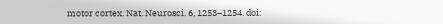motor cortex. Nat. Neurosci. 6, 1253–1254. doi: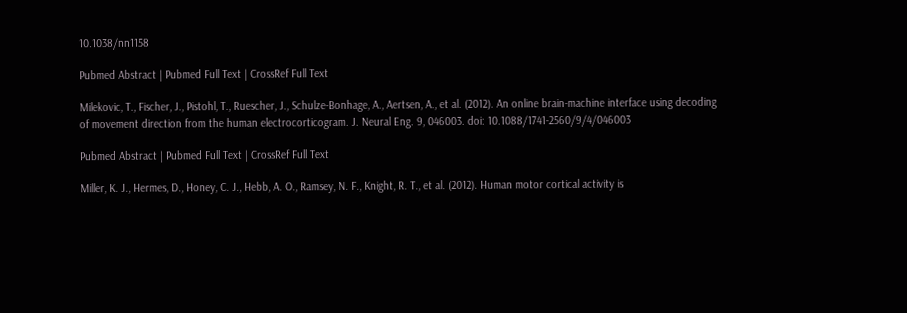10.1038/nn1158

Pubmed Abstract | Pubmed Full Text | CrossRef Full Text

Milekovic, T., Fischer, J., Pistohl, T., Ruescher, J., Schulze-Bonhage, A., Aertsen, A., et al. (2012). An online brain-machine interface using decoding of movement direction from the human electrocorticogram. J. Neural Eng. 9, 046003. doi: 10.1088/1741-2560/9/4/046003

Pubmed Abstract | Pubmed Full Text | CrossRef Full Text

Miller, K. J., Hermes, D., Honey, C. J., Hebb, A. O., Ramsey, N. F., Knight, R. T., et al. (2012). Human motor cortical activity is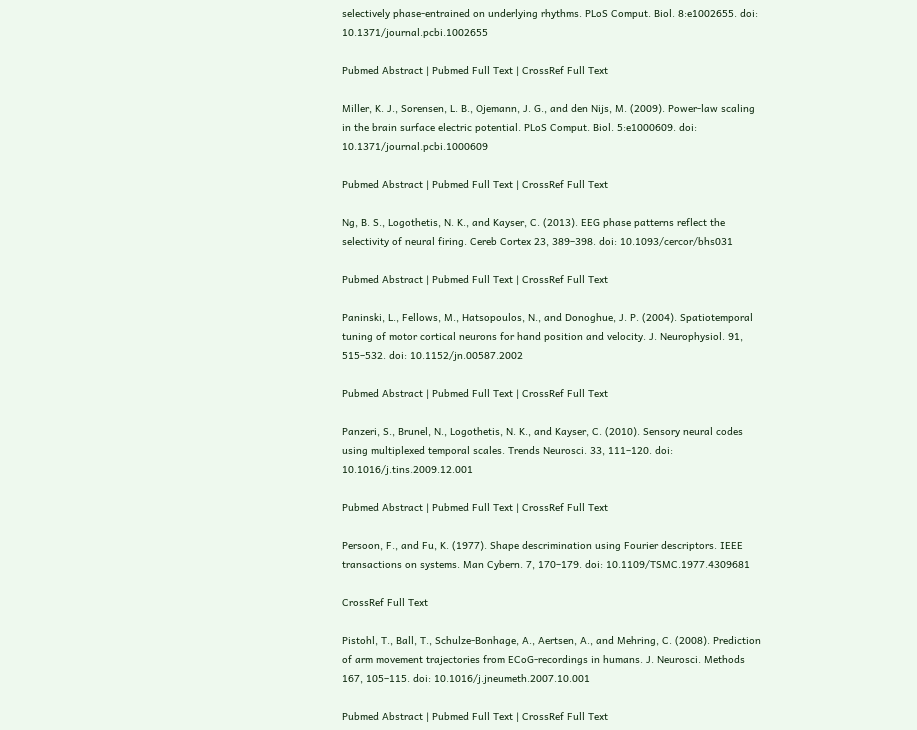selectively phase-entrained on underlying rhythms. PLoS Comput. Biol. 8:e1002655. doi: 10.1371/journal.pcbi.1002655

Pubmed Abstract | Pubmed Full Text | CrossRef Full Text

Miller, K. J., Sorensen, L. B., Ojemann, J. G., and den Nijs, M. (2009). Power-law scaling in the brain surface electric potential. PLoS Comput. Biol. 5:e1000609. doi: 10.1371/journal.pcbi.1000609

Pubmed Abstract | Pubmed Full Text | CrossRef Full Text

Ng, B. S., Logothetis, N. K., and Kayser, C. (2013). EEG phase patterns reflect the selectivity of neural firing. Cereb Cortex 23, 389–398. doi: 10.1093/cercor/bhs031

Pubmed Abstract | Pubmed Full Text | CrossRef Full Text

Paninski, L., Fellows, M., Hatsopoulos, N., and Donoghue, J. P. (2004). Spatiotemporal tuning of motor cortical neurons for hand position and velocity. J. Neurophysiol. 91, 515–532. doi: 10.1152/jn.00587.2002

Pubmed Abstract | Pubmed Full Text | CrossRef Full Text

Panzeri, S., Brunel, N., Logothetis, N. K., and Kayser, C. (2010). Sensory neural codes using multiplexed temporal scales. Trends Neurosci. 33, 111–120. doi: 10.1016/j.tins.2009.12.001

Pubmed Abstract | Pubmed Full Text | CrossRef Full Text

Persoon, F., and Fu, K. (1977). Shape descrimination using Fourier descriptors. IEEE transactions on systems. Man Cybern. 7, 170–179. doi: 10.1109/TSMC.1977.4309681

CrossRef Full Text

Pistohl, T., Ball, T., Schulze-Bonhage, A., Aertsen, A., and Mehring, C. (2008). Prediction of arm movement trajectories from ECoG-recordings in humans. J. Neurosci. Methods 167, 105–115. doi: 10.1016/j.jneumeth.2007.10.001

Pubmed Abstract | Pubmed Full Text | CrossRef Full Text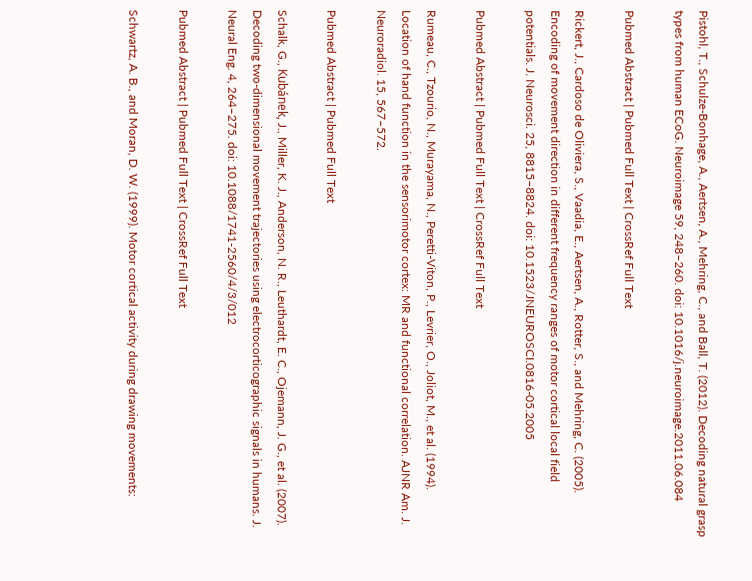Pistohl, T., Schulze-Bonhage, A., Aertsen, A., Mehring, C., and Ball, T. (2012). Decoding natural grasp types from human ECoG. Neuroimage 59, 248–260. doi: 10.1016/j.neuroimage.2011.06.084

Pubmed Abstract | Pubmed Full Text | CrossRef Full Text

Rickert, J., Cardoso de Oliviera, S., Vaadia, E., Aertsen, A., Rotter, S., and Mehring, C. (2005). Encoding of movement direction in different frequency ranges of motor cortical local field potentials. J. Neurosci. 25, 8815–8824. doi: 10.1523/JNEUROSCI.0816-05.2005

Pubmed Abstract | Pubmed Full Text | CrossRef Full Text

Rumeau, C., Tzourio, N., Murayama, N., Peretti-Viton, P., Levrier, O., Joliot, M., et al. (1994). Location of hand function in the sensorimotor cortex: MR and functional correlation. AJNR Am. J. Neuroradiol. 15, 567–572.

Pubmed Abstract | Pubmed Full Text

Schalk, G., Kubánek, J., Miller, K. J., Anderson, N. R., Leuthardt, E. C., Ojemann, J. G., et al. (2007). Decoding two-dimensional movement trajectories using electrocorticographic signals in humans. J. Neural Eng. 4, 264–275. doi: 10.1088/1741-2560/4/3/012

Pubmed Abstract | Pubmed Full Text | CrossRef Full Text

Schwartz, A. B., and Moran, D. W. (1999). Motor cortical activity during drawing movements: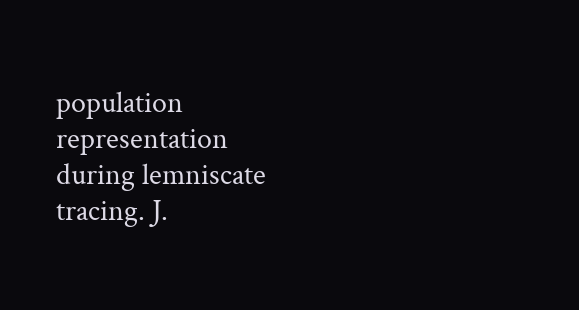population representation during lemniscate tracing. J.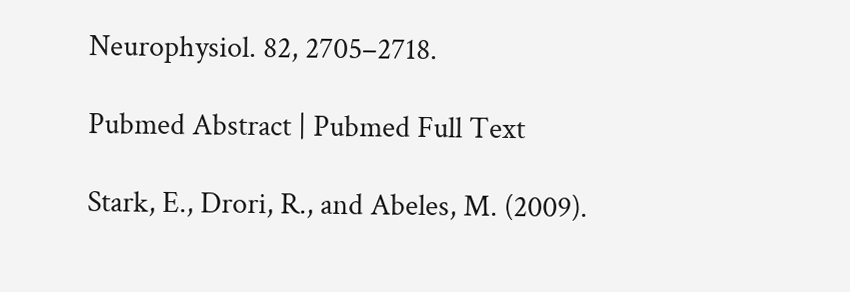Neurophysiol. 82, 2705–2718.

Pubmed Abstract | Pubmed Full Text

Stark, E., Drori, R., and Abeles, M. (2009).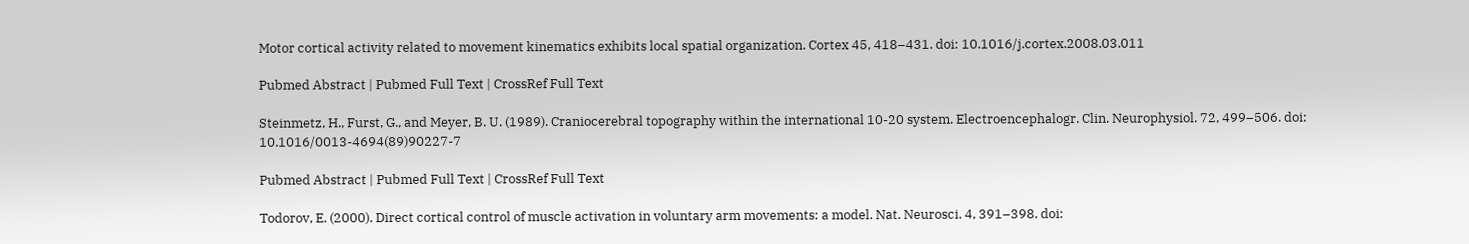Motor cortical activity related to movement kinematics exhibits local spatial organization. Cortex 45, 418–431. doi: 10.1016/j.cortex.2008.03.011

Pubmed Abstract | Pubmed Full Text | CrossRef Full Text

Steinmetz, H., Furst, G., and Meyer, B. U. (1989). Craniocerebral topography within the international 10-20 system. Electroencephalogr. Clin. Neurophysiol. 72, 499–506. doi: 10.1016/0013-4694(89)90227-7

Pubmed Abstract | Pubmed Full Text | CrossRef Full Text

Todorov, E. (2000). Direct cortical control of muscle activation in voluntary arm movements: a model. Nat. Neurosci. 4, 391–398. doi: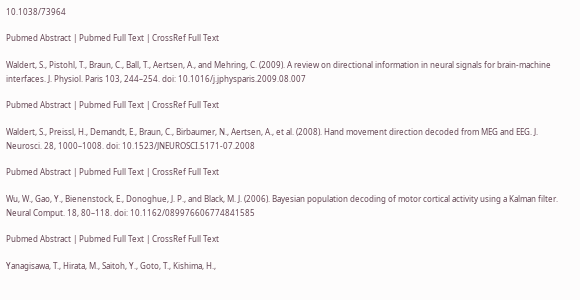10.1038/73964

Pubmed Abstract | Pubmed Full Text | CrossRef Full Text

Waldert, S., Pistohl, T., Braun, C., Ball, T., Aertsen, A., and Mehring, C. (2009). A review on directional information in neural signals for brain-machine interfaces. J. Physiol. Paris 103, 244–254. doi: 10.1016/j.jphysparis.2009.08.007

Pubmed Abstract | Pubmed Full Text | CrossRef Full Text

Waldert, S., Preissl, H., Demandt, E., Braun, C., Birbaumer, N., Aertsen, A., et al. (2008). Hand movement direction decoded from MEG and EEG. J. Neurosci. 28, 1000–1008. doi: 10.1523/JNEUROSCI.5171-07.2008

Pubmed Abstract | Pubmed Full Text | CrossRef Full Text

Wu, W., Gao, Y., Bienenstock, E., Donoghue, J. P., and Black, M. J. (2006). Bayesian population decoding of motor cortical activity using a Kalman filter. Neural Comput. 18, 80–118. doi: 10.1162/089976606774841585

Pubmed Abstract | Pubmed Full Text | CrossRef Full Text

Yanagisawa, T., Hirata, M., Saitoh, Y., Goto, T., Kishima, H.,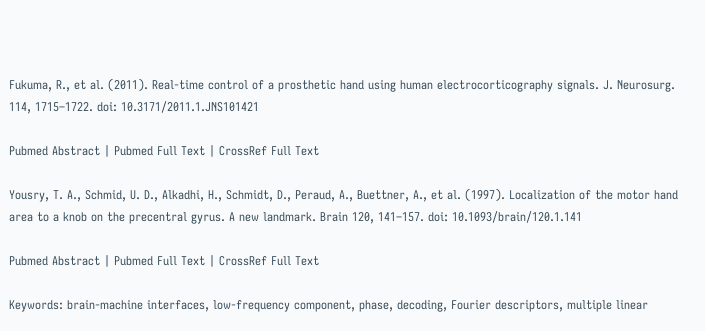Fukuma, R., et al. (2011). Real-time control of a prosthetic hand using human electrocorticography signals. J. Neurosurg. 114, 1715–1722. doi: 10.3171/2011.1.JNS101421

Pubmed Abstract | Pubmed Full Text | CrossRef Full Text

Yousry, T. A., Schmid, U. D., Alkadhi, H., Schmidt, D., Peraud, A., Buettner, A., et al. (1997). Localization of the motor hand area to a knob on the precentral gyrus. A new landmark. Brain 120, 141–157. doi: 10.1093/brain/120.1.141

Pubmed Abstract | Pubmed Full Text | CrossRef Full Text

Keywords: brain-machine interfaces, low-frequency component, phase, decoding, Fourier descriptors, multiple linear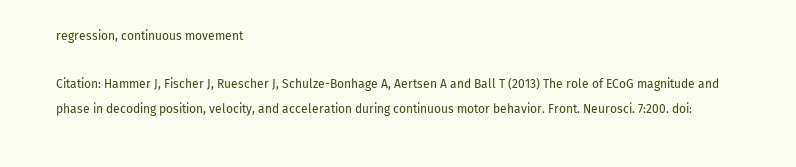regression, continuous movement

Citation: Hammer J, Fischer J, Ruescher J, Schulze-Bonhage A, Aertsen A and Ball T (2013) The role of ECoG magnitude and phase in decoding position, velocity, and acceleration during continuous motor behavior. Front. Neurosci. 7:200. doi: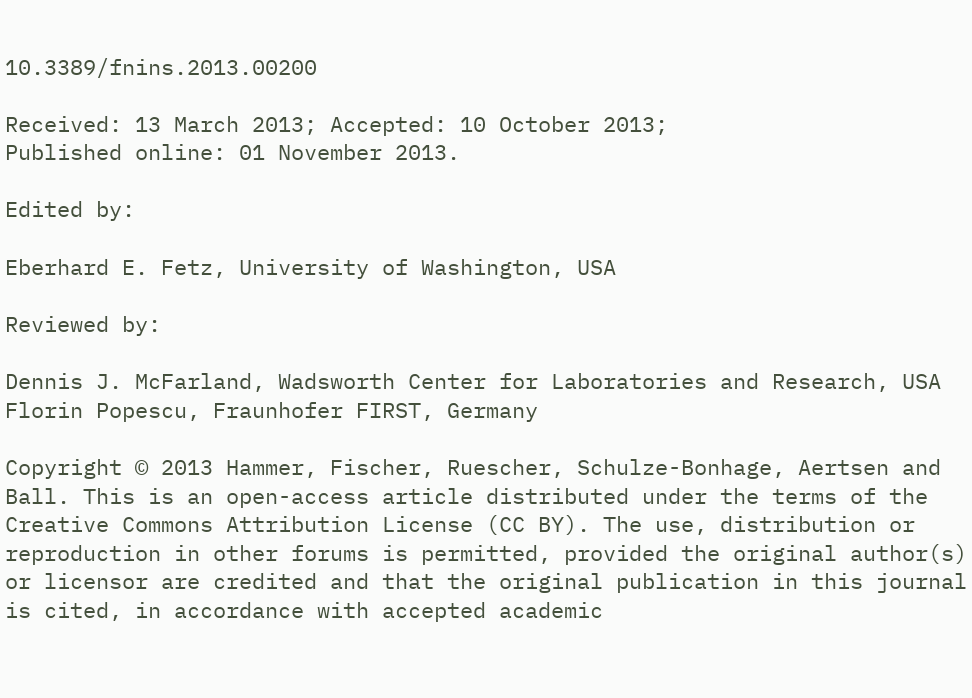10.3389/fnins.2013.00200

Received: 13 March 2013; Accepted: 10 October 2013;
Published online: 01 November 2013.

Edited by:

Eberhard E. Fetz, University of Washington, USA

Reviewed by:

Dennis J. McFarland, Wadsworth Center for Laboratories and Research, USA
Florin Popescu, Fraunhofer FIRST, Germany

Copyright © 2013 Hammer, Fischer, Ruescher, Schulze-Bonhage, Aertsen and Ball. This is an open-access article distributed under the terms of the Creative Commons Attribution License (CC BY). The use, distribution or reproduction in other forums is permitted, provided the original author(s) or licensor are credited and that the original publication in this journal is cited, in accordance with accepted academic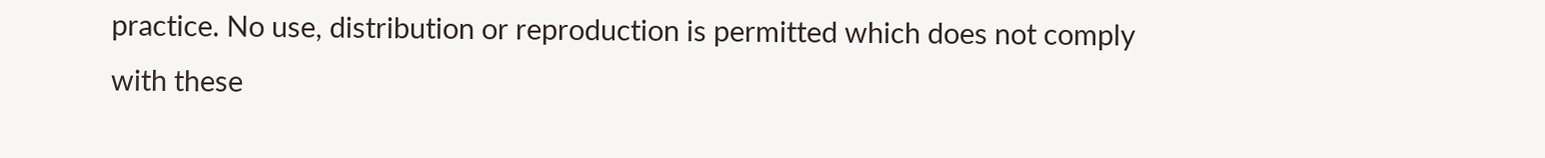practice. No use, distribution or reproduction is permitted which does not comply with these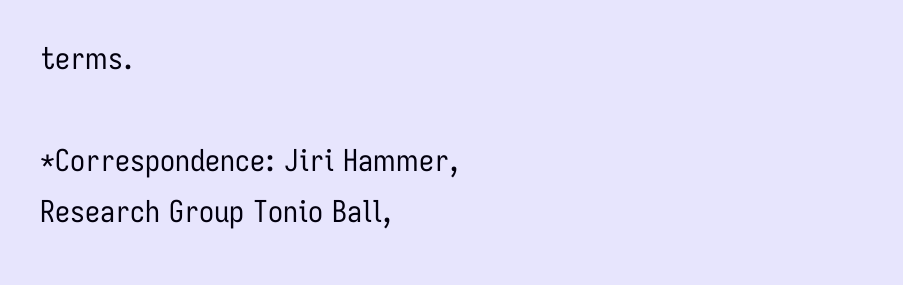terms.

*Correspondence: Jiri Hammer, Research Group Tonio Ball,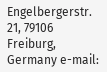Engelbergerstr. 21, 79106 Freiburg, Germany e-mail: